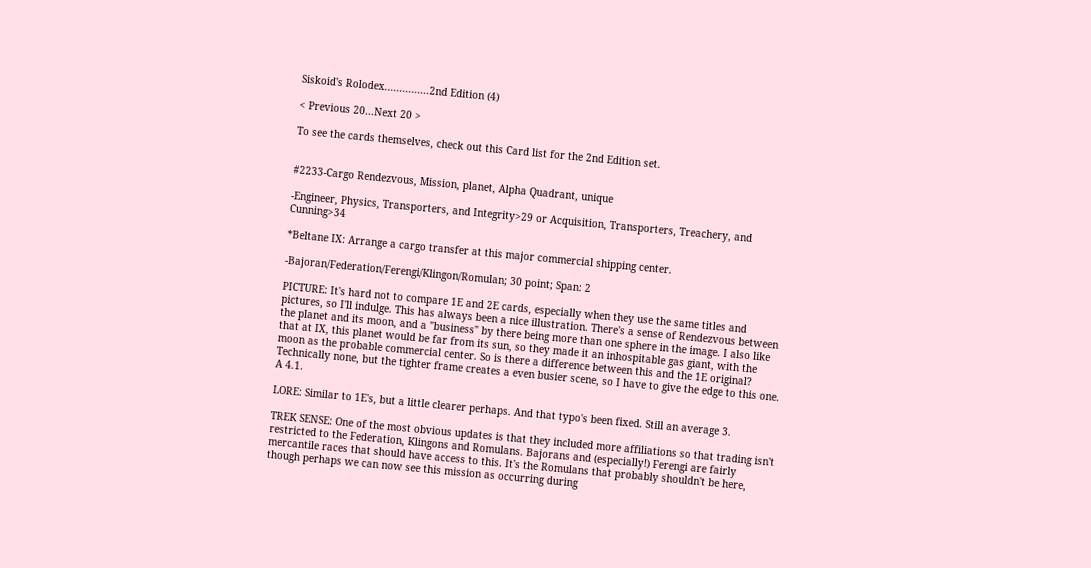Siskoid's Rolodex...............2nd Edition (4)

< Previous 20...Next 20 >

To see the cards themselves, check out this Card list for the 2nd Edition set.


#2233-Cargo Rendezvous, Mission, planet, Alpha Quadrant, unique

-Engineer, Physics, Transporters, and Integrity>29 or Acquisition, Transporters, Treachery, and Cunning>34

*Beltane IX: Arrange a cargo transfer at this major commercial shipping center.

-Bajoran/Federation/Ferengi/Klingon/Romulan; 30 point; Span: 2

PICTURE: It's hard not to compare 1E and 2E cards, especially when they use the same titles and pictures, so I'll indulge. This has always been a nice illustration. There's a sense of Rendezvous between the planet and its moon, and a "business" by there being more than one sphere in the image. I also like that at IX, this planet would be far from its sun, so they made it an inhospitable gas giant, with the moon as the probable commercial center. So is there a difference between this and the 1E original? Technically none, but the tighter frame creates a even busier scene, so I have to give the edge to this one. A 4.1.

LORE: Similar to 1E's, but a little clearer perhaps. And that typo's been fixed. Still an average 3.

TREK SENSE: One of the most obvious updates is that they included more affiliations so that trading isn't restricted to the Federation, Klingons and Romulans. Bajorans and (especially!) Ferengi are fairly mercantile races that should have access to this. It's the Romulans that probably shouldn't be here, though perhaps we can now see this mission as occurring during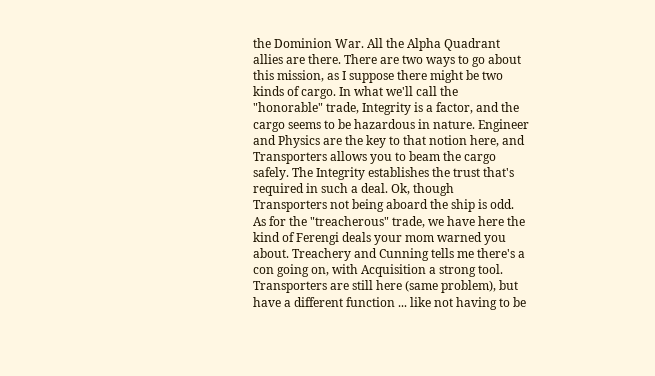the Dominion War. All the Alpha Quadrant allies are there. There are two ways to go about this mission, as I suppose there might be two kinds of cargo. In what we'll call the "honorable" trade, Integrity is a factor, and the cargo seems to be hazardous in nature. Engineer and Physics are the key to that notion here, and Transporters allows you to beam the cargo safely. The Integrity establishes the trust that's required in such a deal. Ok, though Transporters not being aboard the ship is odd. As for the "treacherous" trade, we have here the kind of Ferengi deals your mom warned you about. Treachery and Cunning tells me there's a con going on, with Acquisition a strong tool. Transporters are still here (same problem), but have a different function ... like not having to be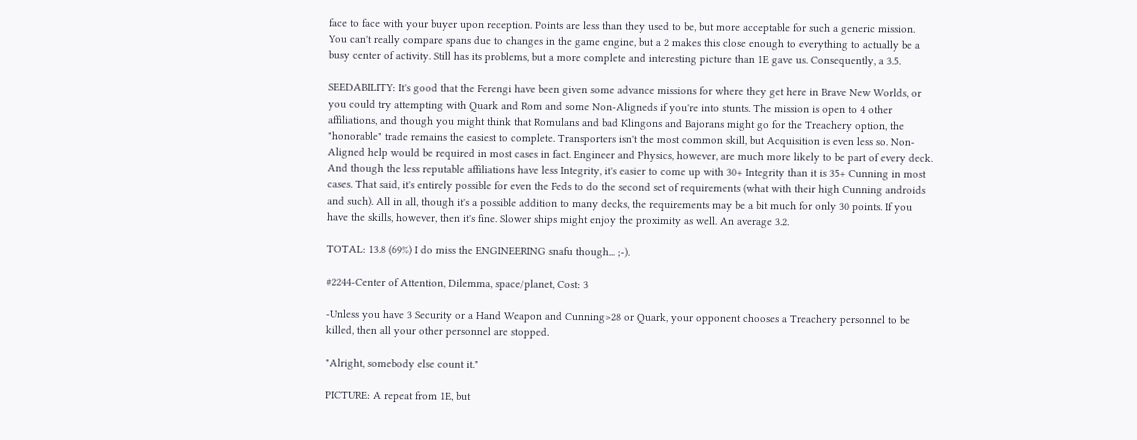face to face with your buyer upon reception. Points are less than they used to be, but more acceptable for such a generic mission. You can't really compare spans due to changes in the game engine, but a 2 makes this close enough to everything to actually be a busy center of activity. Still has its problems, but a more complete and interesting picture than 1E gave us. Consequently, a 3.5.

SEEDABILITY: It's good that the Ferengi have been given some advance missions for where they get here in Brave New Worlds, or you could try attempting with Quark and Rom and some Non-Aligneds if you're into stunts. The mission is open to 4 other affiliations, and though you might think that Romulans and bad Klingons and Bajorans might go for the Treachery option, the "honorable" trade remains the easiest to complete. Transporters isn't the most common skill, but Acquisition is even less so. Non-Aligned help would be required in most cases in fact. Engineer and Physics, however, are much more likely to be part of every deck. And though the less reputable affiliations have less Integrity, it's easier to come up with 30+ Integrity than it is 35+ Cunning in most cases. That said, it's entirely possible for even the Feds to do the second set of requirements (what with their high Cunning androids and such). All in all, though it's a possible addition to many decks, the requirements may be a bit much for only 30 points. If you have the skills, however, then it's fine. Slower ships might enjoy the proximity as well. An average 3.2.

TOTAL: 13.8 (69%) I do miss the ENGINEERING snafu though... ;-).

#2244-Center of Attention, Dilemma, space/planet, Cost: 3

-Unless you have 3 Security or a Hand Weapon and Cunning>28 or Quark, your opponent chooses a Treachery personnel to be killed, then all your other personnel are stopped.

"Alright, somebody else count it."

PICTURE: A repeat from 1E, but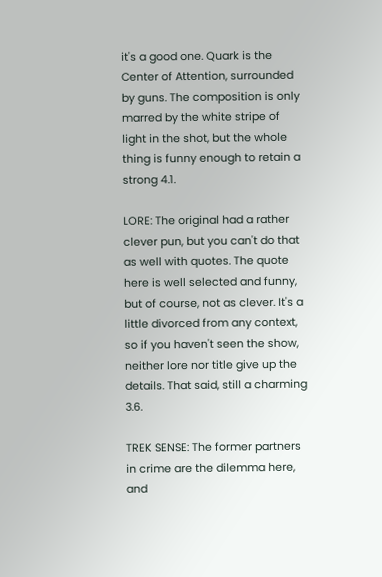it's a good one. Quark is the Center of Attention, surrounded by guns. The composition is only marred by the white stripe of light in the shot, but the whole thing is funny enough to retain a strong 4.1.

LORE: The original had a rather clever pun, but you can't do that as well with quotes. The quote here is well selected and funny, but of course, not as clever. It's a little divorced from any context, so if you haven't seen the show, neither lore nor title give up the details. That said, still a charming 3.6.

TREK SENSE: The former partners in crime are the dilemma here, and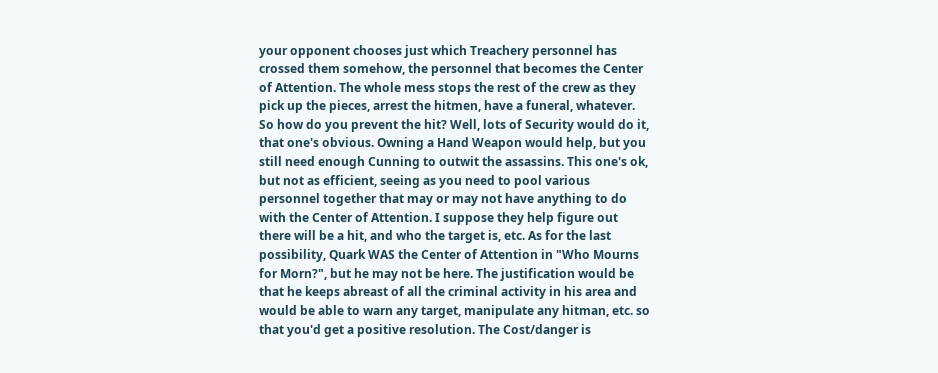your opponent chooses just which Treachery personnel has crossed them somehow, the personnel that becomes the Center of Attention. The whole mess stops the rest of the crew as they pick up the pieces, arrest the hitmen, have a funeral, whatever. So how do you prevent the hit? Well, lots of Security would do it, that one's obvious. Owning a Hand Weapon would help, but you still need enough Cunning to outwit the assassins. This one's ok, but not as efficient, seeing as you need to pool various personnel together that may or may not have anything to do with the Center of Attention. I suppose they help figure out there will be a hit, and who the target is, etc. As for the last possibility, Quark WAS the Center of Attention in "Who Mourns for Morn?", but he may not be here. The justification would be that he keeps abreast of all the criminal activity in his area and would be able to warn any target, manipulate any hitman, etc. so that you'd get a positive resolution. The Cost/danger is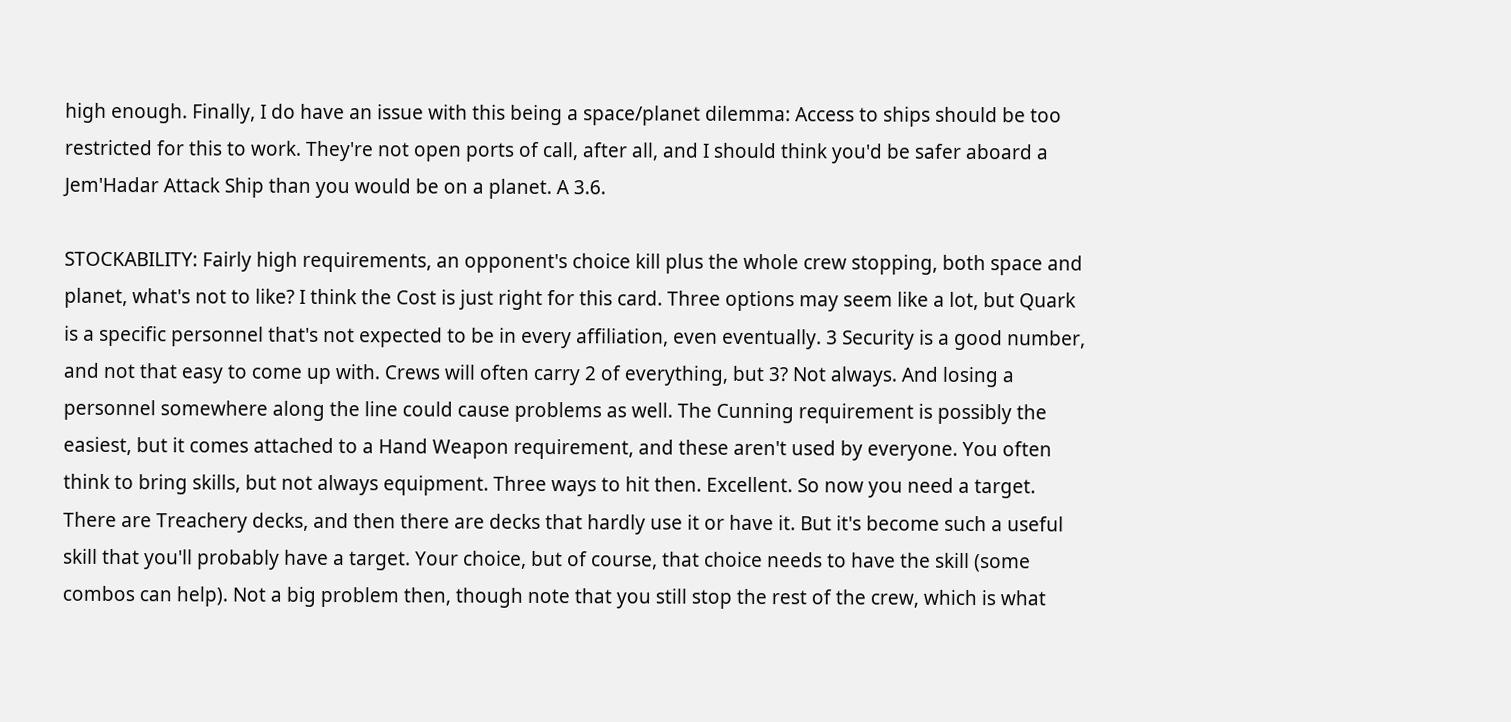high enough. Finally, I do have an issue with this being a space/planet dilemma: Access to ships should be too restricted for this to work. They're not open ports of call, after all, and I should think you'd be safer aboard a Jem'Hadar Attack Ship than you would be on a planet. A 3.6.

STOCKABILITY: Fairly high requirements, an opponent's choice kill plus the whole crew stopping, both space and planet, what's not to like? I think the Cost is just right for this card. Three options may seem like a lot, but Quark is a specific personnel that's not expected to be in every affiliation, even eventually. 3 Security is a good number, and not that easy to come up with. Crews will often carry 2 of everything, but 3? Not always. And losing a personnel somewhere along the line could cause problems as well. The Cunning requirement is possibly the easiest, but it comes attached to a Hand Weapon requirement, and these aren't used by everyone. You often think to bring skills, but not always equipment. Three ways to hit then. Excellent. So now you need a target. There are Treachery decks, and then there are decks that hardly use it or have it. But it's become such a useful skill that you'll probably have a target. Your choice, but of course, that choice needs to have the skill (some combos can help). Not a big problem then, though note that you still stop the rest of the crew, which is what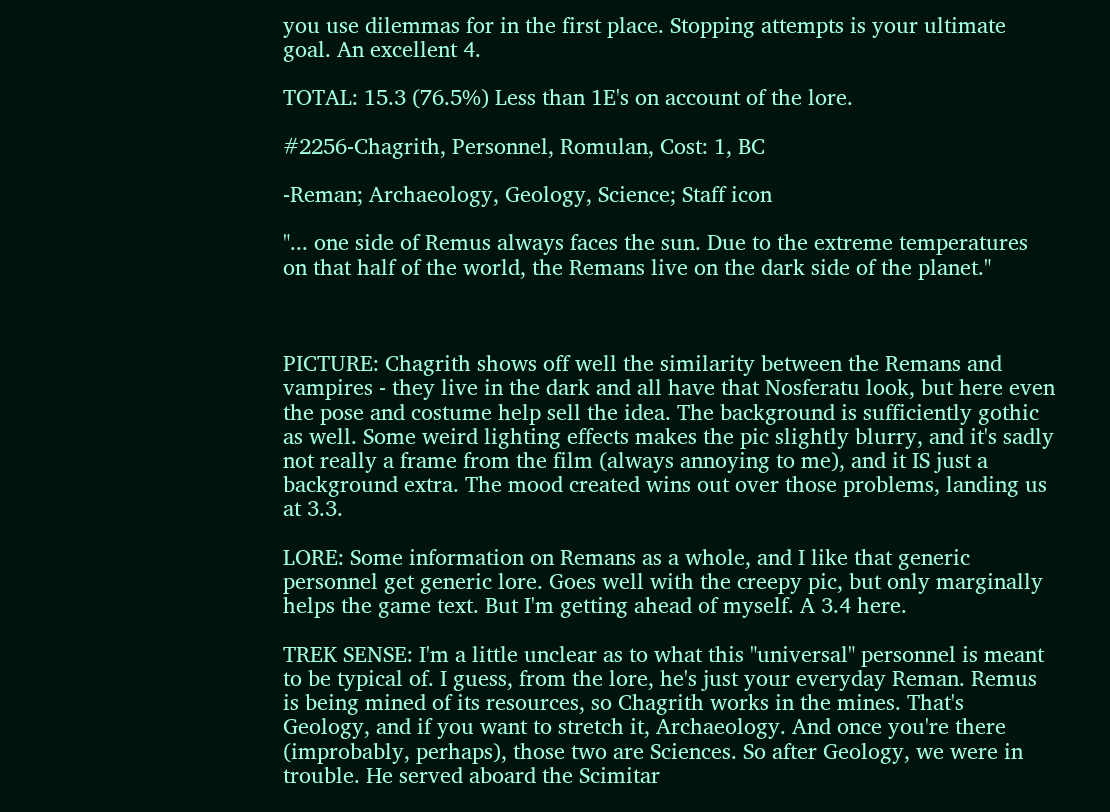you use dilemmas for in the first place. Stopping attempts is your ultimate goal. An excellent 4.

TOTAL: 15.3 (76.5%) Less than 1E's on account of the lore.

#2256-Chagrith, Personnel, Romulan, Cost: 1, BC

-Reman; Archaeology, Geology, Science; Staff icon

"... one side of Remus always faces the sun. Due to the extreme temperatures on that half of the world, the Remans live on the dark side of the planet."



PICTURE: Chagrith shows off well the similarity between the Remans and vampires - they live in the dark and all have that Nosferatu look, but here even the pose and costume help sell the idea. The background is sufficiently gothic as well. Some weird lighting effects makes the pic slightly blurry, and it's sadly not really a frame from the film (always annoying to me), and it IS just a background extra. The mood created wins out over those problems, landing us at 3.3.

LORE: Some information on Remans as a whole, and I like that generic personnel get generic lore. Goes well with the creepy pic, but only marginally helps the game text. But I'm getting ahead of myself. A 3.4 here.

TREK SENSE: I'm a little unclear as to what this "universal" personnel is meant to be typical of. I guess, from the lore, he's just your everyday Reman. Remus is being mined of its resources, so Chagrith works in the mines. That's Geology, and if you want to stretch it, Archaeology. And once you're there (improbably, perhaps), those two are Sciences. So after Geology, we were in trouble. He served aboard the Scimitar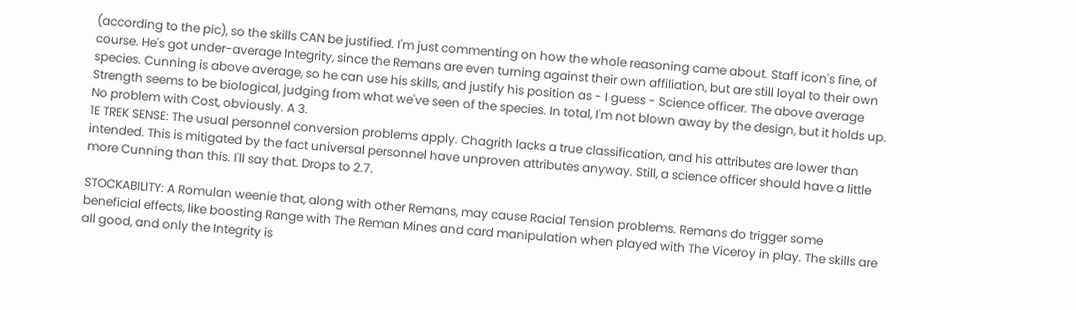(according to the pic), so the skills CAN be justified. I'm just commenting on how the whole reasoning came about. Staff icon's fine, of course. He's got under-average Integrity, since the Remans are even turning against their own affiliation, but are still loyal to their own species. Cunning is above average, so he can use his skills, and justify his position as - I guess - Science officer. The above average Strength seems to be biological, judging from what we've seen of the species. In total, I'm not blown away by the design, but it holds up. No problem with Cost, obviously. A 3.
1E TREK SENSE: The usual personnel conversion problems apply. Chagrith lacks a true classification, and his attributes are lower than intended. This is mitigated by the fact universal personnel have unproven attributes anyway. Still, a science officer should have a little more Cunning than this. I'll say that. Drops to 2.7.

STOCKABILITY: A Romulan weenie that, along with other Remans, may cause Racial Tension problems. Remans do trigger some beneficial effects, like boosting Range with The Reman Mines and card manipulation when played with The Viceroy in play. The skills are all good, and only the Integrity is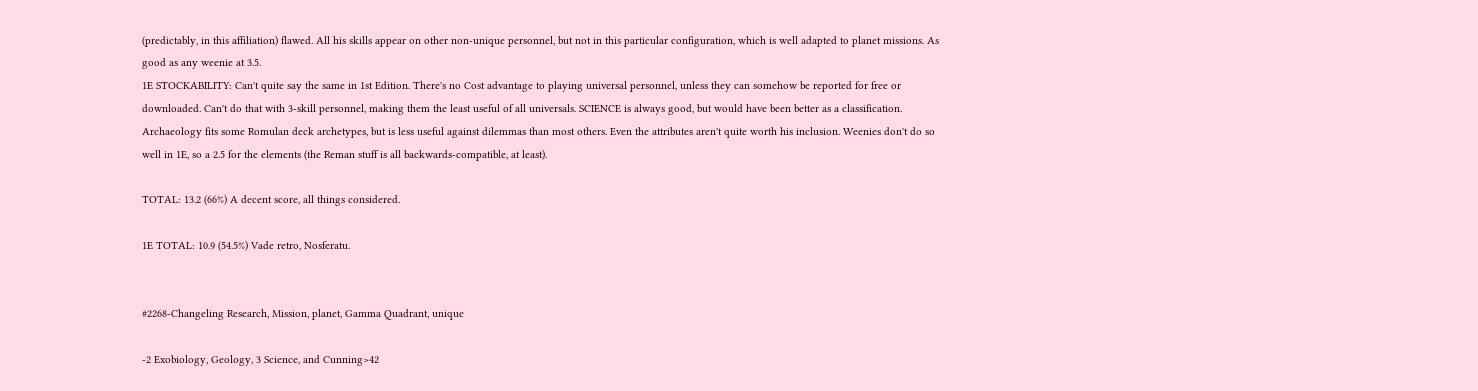(predictably, in this affiliation) flawed. All his skills appear on other non-unique personnel, but not in this particular configuration, which is well adapted to planet missions. As good as any weenie at 3.5.
1E STOCKABILITY: Can't quite say the same in 1st Edition. There's no Cost advantage to playing universal personnel, unless they can somehow be reported for free or downloaded. Can't do that with 3-skill personnel, making them the least useful of all universals. SCIENCE is always good, but would have been better as a classification. Archaeology fits some Romulan deck archetypes, but is less useful against dilemmas than most others. Even the attributes aren't quite worth his inclusion. Weenies don't do so well in 1E, so a 2.5 for the elements (the Reman stuff is all backwards-compatible, at least).

TOTAL: 13.2 (66%) A decent score, all things considered.

1E TOTAL: 10.9 (54.5%) Vade retro, Nosferatu.


#2268-Changeling Research, Mission, planet, Gamma Quadrant, unique

-2 Exobiology, Geology, 3 Science, and Cunning>42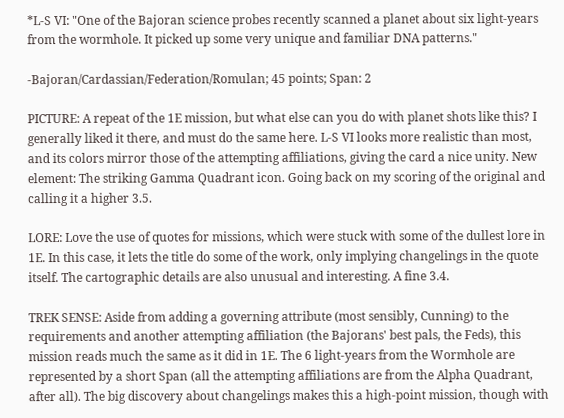*L-S VI: "One of the Bajoran science probes recently scanned a planet about six light-years from the wormhole. It picked up some very unique and familiar DNA patterns."

-Bajoran/Cardassian/Federation/Romulan; 45 points; Span: 2

PICTURE: A repeat of the 1E mission, but what else can you do with planet shots like this? I generally liked it there, and must do the same here. L-S VI looks more realistic than most, and its colors mirror those of the attempting affiliations, giving the card a nice unity. New element: The striking Gamma Quadrant icon. Going back on my scoring of the original and calling it a higher 3.5.

LORE: Love the use of quotes for missions, which were stuck with some of the dullest lore in 1E. In this case, it lets the title do some of the work, only implying changelings in the quote itself. The cartographic details are also unusual and interesting. A fine 3.4.

TREK SENSE: Aside from adding a governing attribute (most sensibly, Cunning) to the requirements and another attempting affiliation (the Bajorans' best pals, the Feds), this mission reads much the same as it did in 1E. The 6 light-years from the Wormhole are represented by a short Span (all the attempting affiliations are from the Alpha Quadrant, after all). The big discovery about changelings makes this a high-point mission, though with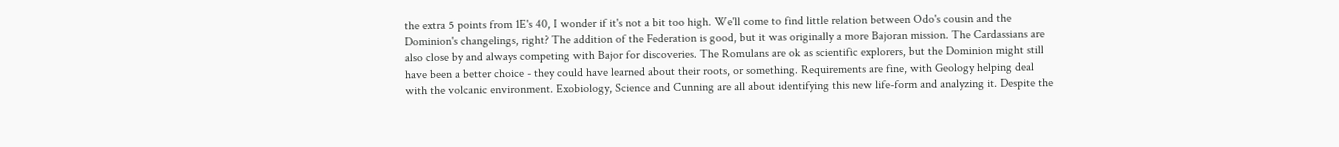the extra 5 points from 1E's 40, I wonder if it's not a bit too high. We'll come to find little relation between Odo's cousin and the Dominion's changelings, right? The addition of the Federation is good, but it was originally a more Bajoran mission. The Cardassians are also close by and always competing with Bajor for discoveries. The Romulans are ok as scientific explorers, but the Dominion might still have been a better choice - they could have learned about their roots, or something. Requirements are fine, with Geology helping deal with the volcanic environment. Exobiology, Science and Cunning are all about identifying this new life-form and analyzing it. Despite the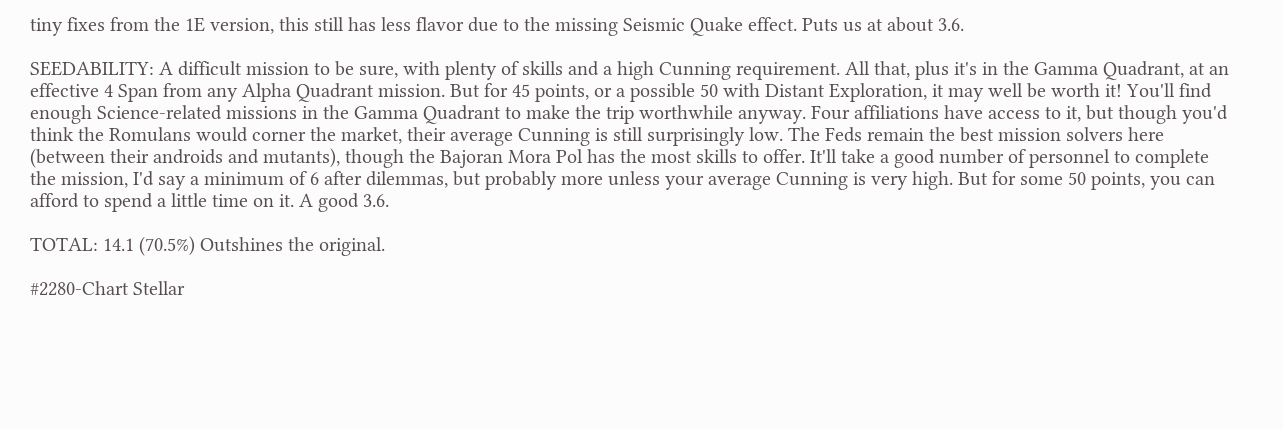tiny fixes from the 1E version, this still has less flavor due to the missing Seismic Quake effect. Puts us at about 3.6.

SEEDABILITY: A difficult mission to be sure, with plenty of skills and a high Cunning requirement. All that, plus it's in the Gamma Quadrant, at an effective 4 Span from any Alpha Quadrant mission. But for 45 points, or a possible 50 with Distant Exploration, it may well be worth it! You'll find enough Science-related missions in the Gamma Quadrant to make the trip worthwhile anyway. Four affiliations have access to it, but though you'd think the Romulans would corner the market, their average Cunning is still surprisingly low. The Feds remain the best mission solvers here (between their androids and mutants), though the Bajoran Mora Pol has the most skills to offer. It'll take a good number of personnel to complete the mission, I'd say a minimum of 6 after dilemmas, but probably more unless your average Cunning is very high. But for some 50 points, you can afford to spend a little time on it. A good 3.6.

TOTAL: 14.1 (70.5%) Outshines the original.

#2280-Chart Stellar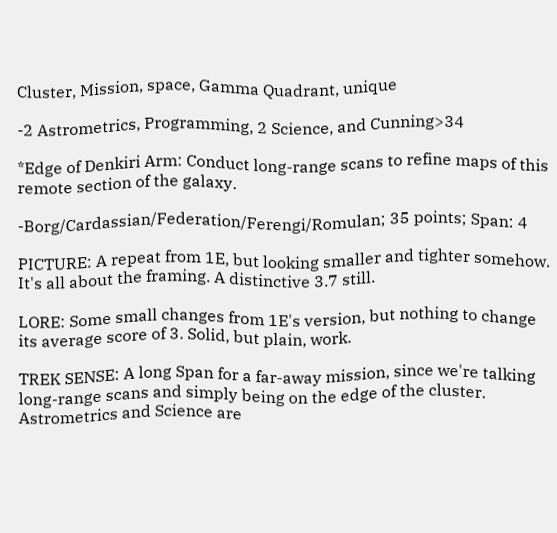Cluster, Mission, space, Gamma Quadrant, unique

-2 Astrometrics, Programming, 2 Science, and Cunning>34

*Edge of Denkiri Arm: Conduct long-range scans to refine maps of this remote section of the galaxy.

-Borg/Cardassian/Federation/Ferengi/Romulan; 35 points; Span: 4

PICTURE: A repeat from 1E, but looking smaller and tighter somehow. It's all about the framing. A distinctive 3.7 still.

LORE: Some small changes from 1E's version, but nothing to change its average score of 3. Solid, but plain, work.

TREK SENSE: A long Span for a far-away mission, since we're talking long-range scans and simply being on the edge of the cluster. Astrometrics and Science are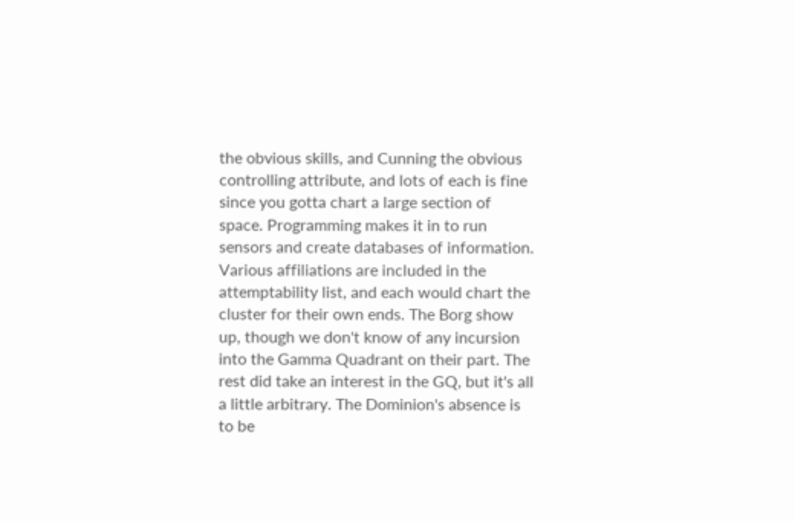the obvious skills, and Cunning the obvious controlling attribute, and lots of each is fine since you gotta chart a large section of space. Programming makes it in to run sensors and create databases of information. Various affiliations are included in the attemptability list, and each would chart the cluster for their own ends. The Borg show up, though we don't know of any incursion into the Gamma Quadrant on their part. The rest did take an interest in the GQ, but it's all a little arbitrary. The Dominion's absence is to be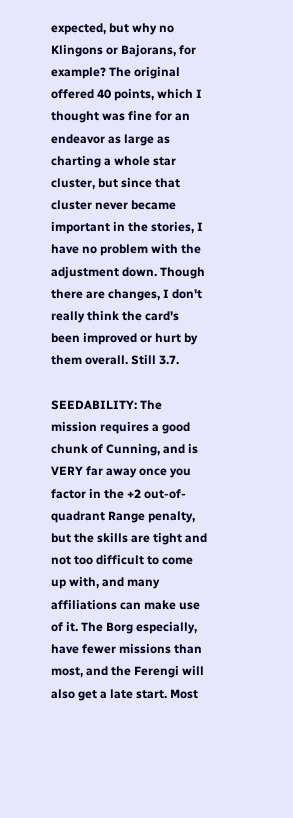expected, but why no Klingons or Bajorans, for example? The original offered 40 points, which I thought was fine for an endeavor as large as charting a whole star cluster, but since that cluster never became important in the stories, I have no problem with the adjustment down. Though there are changes, I don't really think the card's been improved or hurt by them overall. Still 3.7.

SEEDABILITY: The mission requires a good chunk of Cunning, and is VERY far away once you factor in the +2 out-of-quadrant Range penalty, but the skills are tight and not too difficult to come up with, and many affiliations can make use of it. The Borg especially, have fewer missions than most, and the Ferengi will also get a late start. Most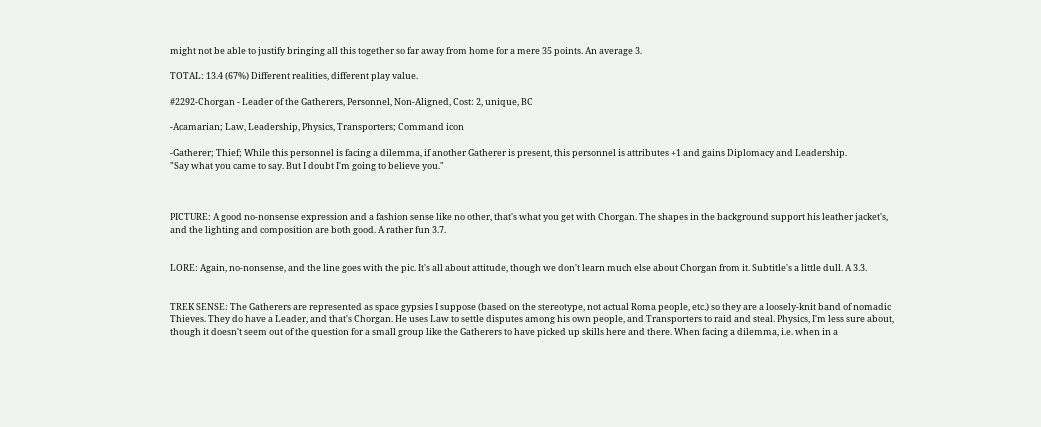might not be able to justify bringing all this together so far away from home for a mere 35 points. An average 3.

TOTAL: 13.4 (67%) Different realities, different play value.

#2292-Chorgan - Leader of the Gatherers, Personnel, Non-Aligned, Cost: 2, unique, BC

-Acamarian; Law, Leadership, Physics, Transporters; Command icon

-Gatherer; Thief; While this personnel is facing a dilemma, if another Gatherer is present, this personnel is attributes +1 and gains Diplomacy and Leadership.
"Say what you came to say. But I doubt I'm going to believe you."



PICTURE: A good no-nonsense expression and a fashion sense like no other, that's what you get with Chorgan. The shapes in the background support his leather jacket's, and the lighting and composition are both good. A rather fun 3.7.


LORE: Again, no-nonsense, and the line goes with the pic. It's all about attitude, though we don't learn much else about Chorgan from it. Subtitle's a little dull. A 3.3.


TREK SENSE: The Gatherers are represented as space gypsies I suppose (based on the stereotype, not actual Roma people, etc.) so they are a loosely-knit band of nomadic Thieves. They do have a Leader, and that's Chorgan. He uses Law to settle disputes among his own people, and Transporters to raid and steal. Physics, I'm less sure about, though it doesn't seem out of the question for a small group like the Gatherers to have picked up skills here and there. When facing a dilemma, i.e. when in a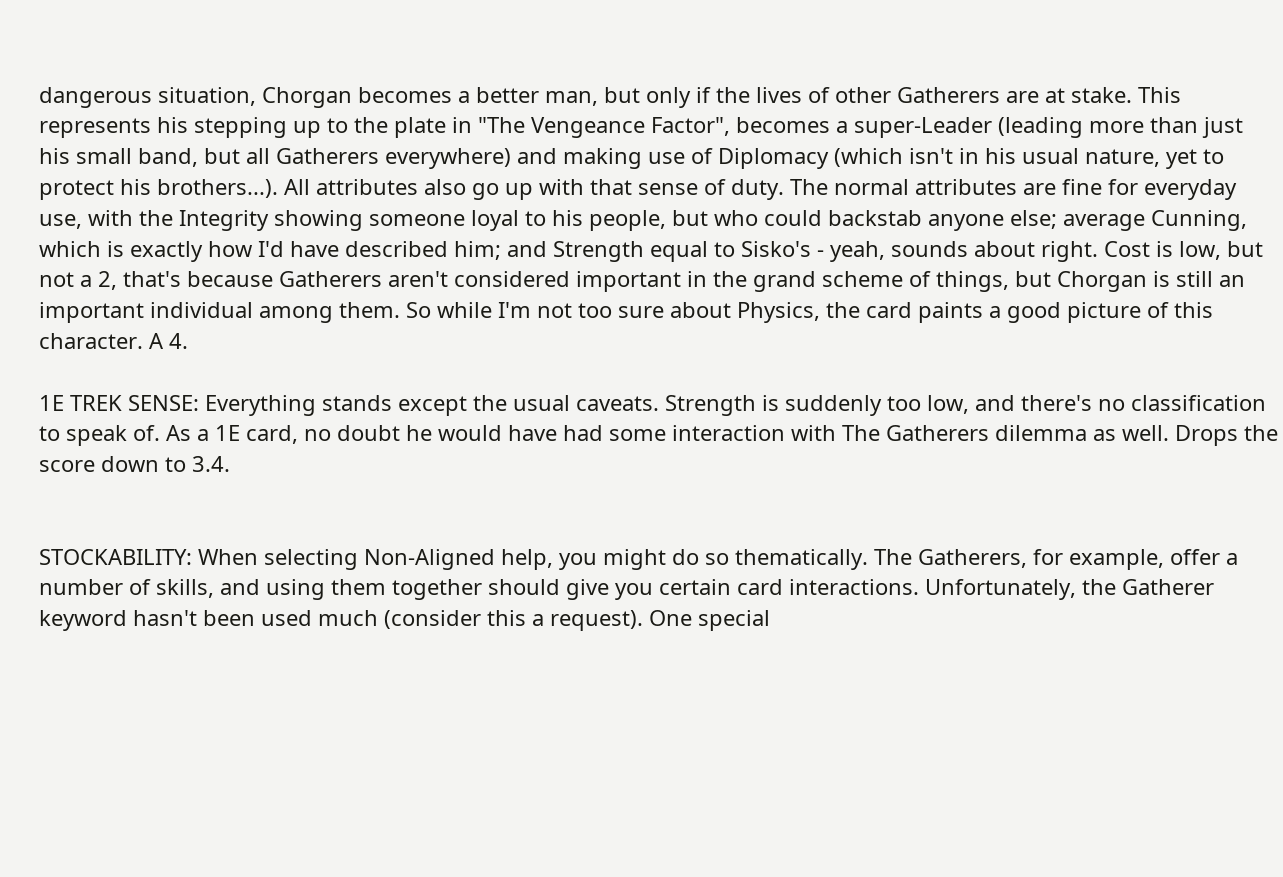dangerous situation, Chorgan becomes a better man, but only if the lives of other Gatherers are at stake. This represents his stepping up to the plate in "The Vengeance Factor", becomes a super-Leader (leading more than just his small band, but all Gatherers everywhere) and making use of Diplomacy (which isn't in his usual nature, yet to protect his brothers...). All attributes also go up with that sense of duty. The normal attributes are fine for everyday use, with the Integrity showing someone loyal to his people, but who could backstab anyone else; average Cunning, which is exactly how I'd have described him; and Strength equal to Sisko's - yeah, sounds about right. Cost is low, but not a 2, that's because Gatherers aren't considered important in the grand scheme of things, but Chorgan is still an important individual among them. So while I'm not too sure about Physics, the card paints a good picture of this character. A 4.

1E TREK SENSE: Everything stands except the usual caveats. Strength is suddenly too low, and there's no classification to speak of. As a 1E card, no doubt he would have had some interaction with The Gatherers dilemma as well. Drops the score down to 3.4.


STOCKABILITY: When selecting Non-Aligned help, you might do so thematically. The Gatherers, for example, offer a number of skills, and using them together should give you certain card interactions. Unfortunately, the Gatherer keyword hasn't been used much (consider this a request). One special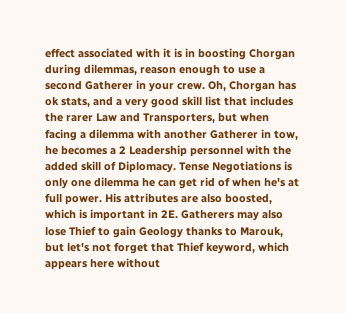effect associated with it is in boosting Chorgan during dilemmas, reason enough to use a second Gatherer in your crew. Oh, Chorgan has ok stats, and a very good skill list that includes the rarer Law and Transporters, but when facing a dilemma with another Gatherer in tow, he becomes a 2 Leadership personnel with the added skill of Diplomacy. Tense Negotiations is only one dilemma he can get rid of when he's at full power. His attributes are also boosted, which is important in 2E. Gatherers may also lose Thief to gain Geology thanks to Marouk, but let's not forget that Thief keyword, which appears here without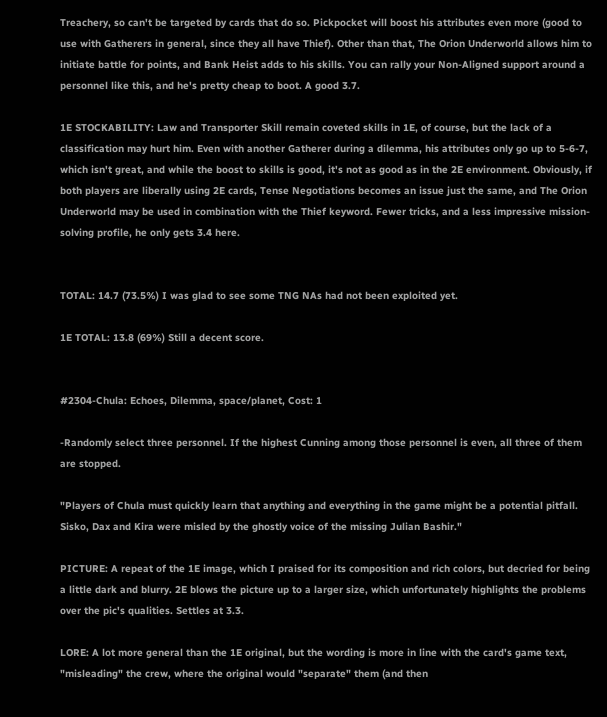Treachery, so can't be targeted by cards that do so. Pickpocket will boost his attributes even more (good to use with Gatherers in general, since they all have Thief). Other than that, The Orion Underworld allows him to initiate battle for points, and Bank Heist adds to his skills. You can rally your Non-Aligned support around a personnel like this, and he's pretty cheap to boot. A good 3.7.

1E STOCKABILITY: Law and Transporter Skill remain coveted skills in 1E, of course, but the lack of a classification may hurt him. Even with another Gatherer during a dilemma, his attributes only go up to 5-6-7, which isn't great, and while the boost to skills is good, it's not as good as in the 2E environment. Obviously, if both players are liberally using 2E cards, Tense Negotiations becomes an issue just the same, and The Orion Underworld may be used in combination with the Thief keyword. Fewer tricks, and a less impressive mission-solving profile, he only gets 3.4 here.


TOTAL: 14.7 (73.5%) I was glad to see some TNG NAs had not been exploited yet.

1E TOTAL: 13.8 (69%) Still a decent score.


#2304-Chula: Echoes, Dilemma, space/planet, Cost: 1

-Randomly select three personnel. If the highest Cunning among those personnel is even, all three of them are stopped.

"Players of Chula must quickly learn that anything and everything in the game might be a potential pitfall. Sisko, Dax and Kira were misled by the ghostly voice of the missing Julian Bashir."

PICTURE: A repeat of the 1E image, which I praised for its composition and rich colors, but decried for being a little dark and blurry. 2E blows the picture up to a larger size, which unfortunately highlights the problems over the pic's qualities. Settles at 3.3.

LORE: A lot more general than the 1E original, but the wording is more in line with the card's game text, "misleading" the crew, where the original would "separate" them (and then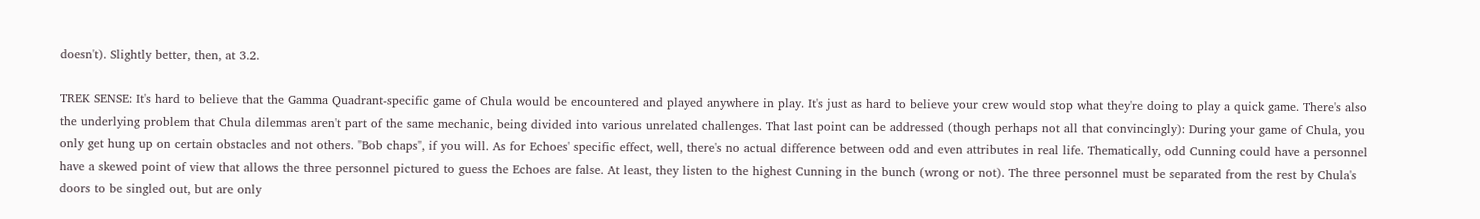doesn't). Slightly better, then, at 3.2.

TREK SENSE: It's hard to believe that the Gamma Quadrant-specific game of Chula would be encountered and played anywhere in play. It's just as hard to believe your crew would stop what they're doing to play a quick game. There's also the underlying problem that Chula dilemmas aren't part of the same mechanic, being divided into various unrelated challenges. That last point can be addressed (though perhaps not all that convincingly): During your game of Chula, you only get hung up on certain obstacles and not others. "Bob chaps", if you will. As for Echoes' specific effect, well, there's no actual difference between odd and even attributes in real life. Thematically, odd Cunning could have a personnel have a skewed point of view that allows the three personnel pictured to guess the Echoes are false. At least, they listen to the highest Cunning in the bunch (wrong or not). The three personnel must be separated from the rest by Chula's doors to be singled out, but are only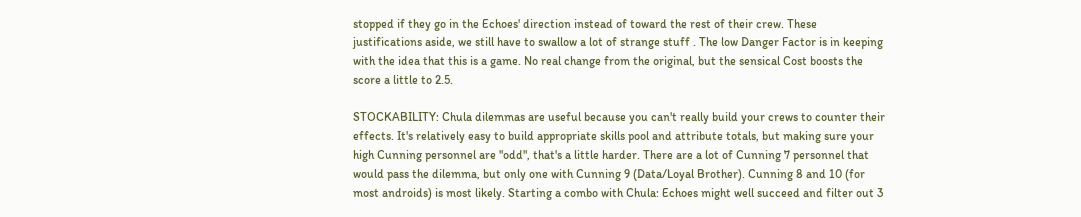stopped if they go in the Echoes' direction instead of toward the rest of their crew. These justifications aside, we still have to swallow a lot of strange stuff . The low Danger Factor is in keeping with the idea that this is a game. No real change from the original, but the sensical Cost boosts the score a little to 2.5.

STOCKABILITY: Chula dilemmas are useful because you can't really build your crews to counter their effects. It's relatively easy to build appropriate skills pool and attribute totals, but making sure your high Cunning personnel are "odd", that's a little harder. There are a lot of Cunning 7 personnel that would pass the dilemma, but only one with Cunning 9 (Data/Loyal Brother). Cunning 8 and 10 (for most androids) is most likely. Starting a combo with Chula: Echoes might well succeed and filter out 3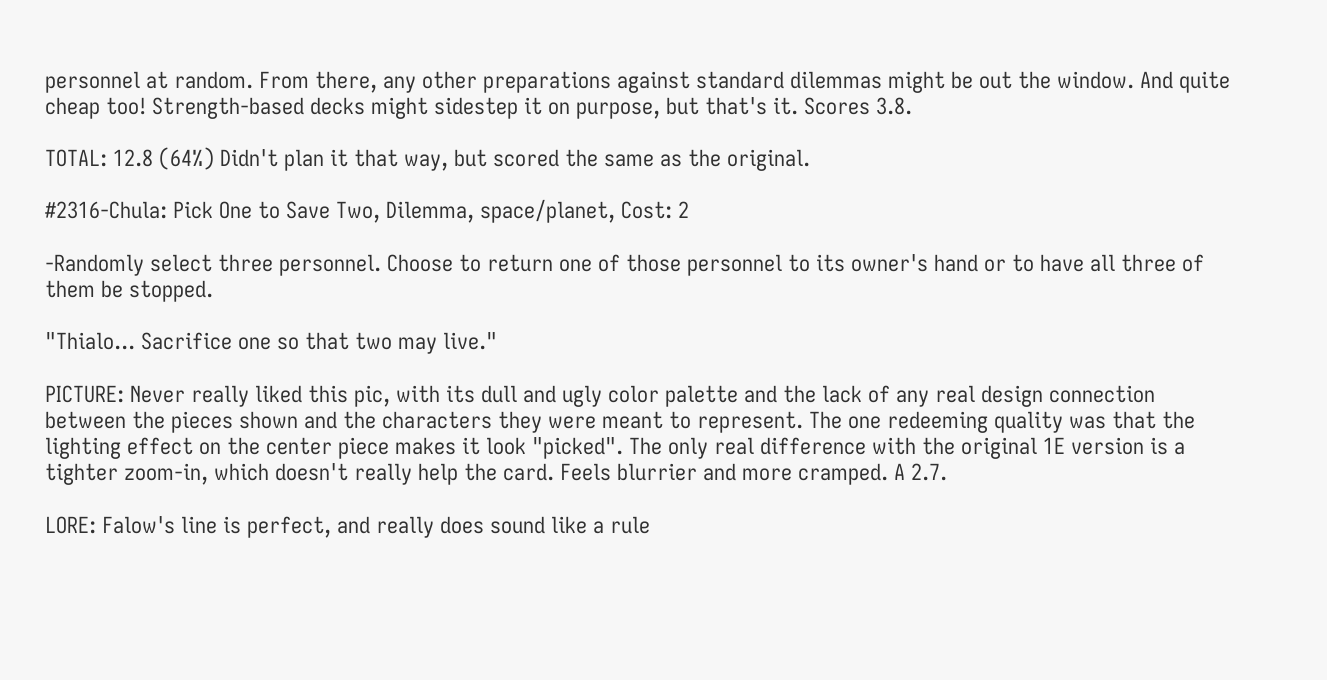personnel at random. From there, any other preparations against standard dilemmas might be out the window. And quite cheap too! Strength-based decks might sidestep it on purpose, but that's it. Scores 3.8.

TOTAL: 12.8 (64%) Didn't plan it that way, but scored the same as the original.

#2316-Chula: Pick One to Save Two, Dilemma, space/planet, Cost: 2

-Randomly select three personnel. Choose to return one of those personnel to its owner's hand or to have all three of them be stopped.

"Thialo... Sacrifice one so that two may live."

PICTURE: Never really liked this pic, with its dull and ugly color palette and the lack of any real design connection between the pieces shown and the characters they were meant to represent. The one redeeming quality was that the lighting effect on the center piece makes it look "picked". The only real difference with the original 1E version is a tighter zoom-in, which doesn't really help the card. Feels blurrier and more cramped. A 2.7.

LORE: Falow's line is perfect, and really does sound like a rule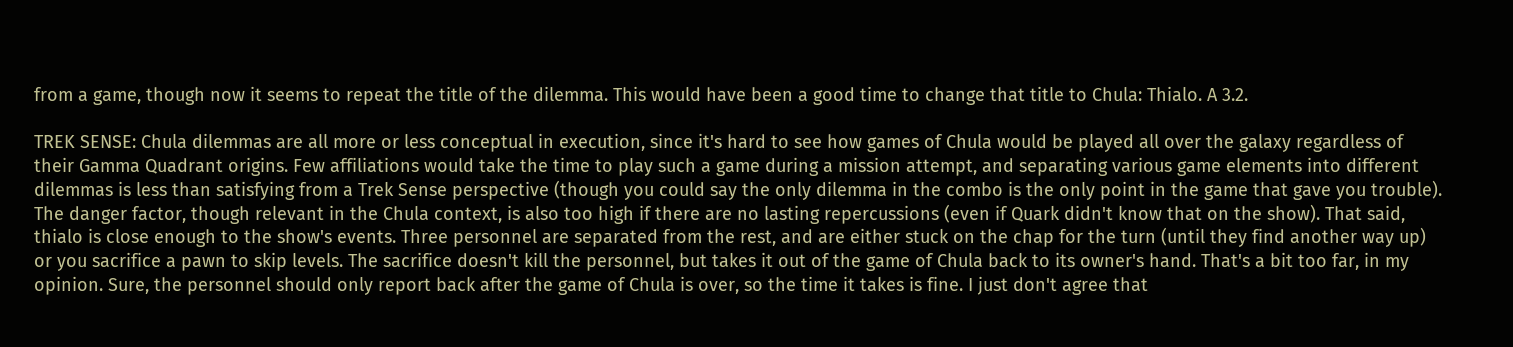from a game, though now it seems to repeat the title of the dilemma. This would have been a good time to change that title to Chula: Thialo. A 3.2.

TREK SENSE: Chula dilemmas are all more or less conceptual in execution, since it's hard to see how games of Chula would be played all over the galaxy regardless of their Gamma Quadrant origins. Few affiliations would take the time to play such a game during a mission attempt, and separating various game elements into different dilemmas is less than satisfying from a Trek Sense perspective (though you could say the only dilemma in the combo is the only point in the game that gave you trouble). The danger factor, though relevant in the Chula context, is also too high if there are no lasting repercussions (even if Quark didn't know that on the show). That said, thialo is close enough to the show's events. Three personnel are separated from the rest, and are either stuck on the chap for the turn (until they find another way up) or you sacrifice a pawn to skip levels. The sacrifice doesn't kill the personnel, but takes it out of the game of Chula back to its owner's hand. That's a bit too far, in my opinion. Sure, the personnel should only report back after the game of Chula is over, so the time it takes is fine. I just don't agree that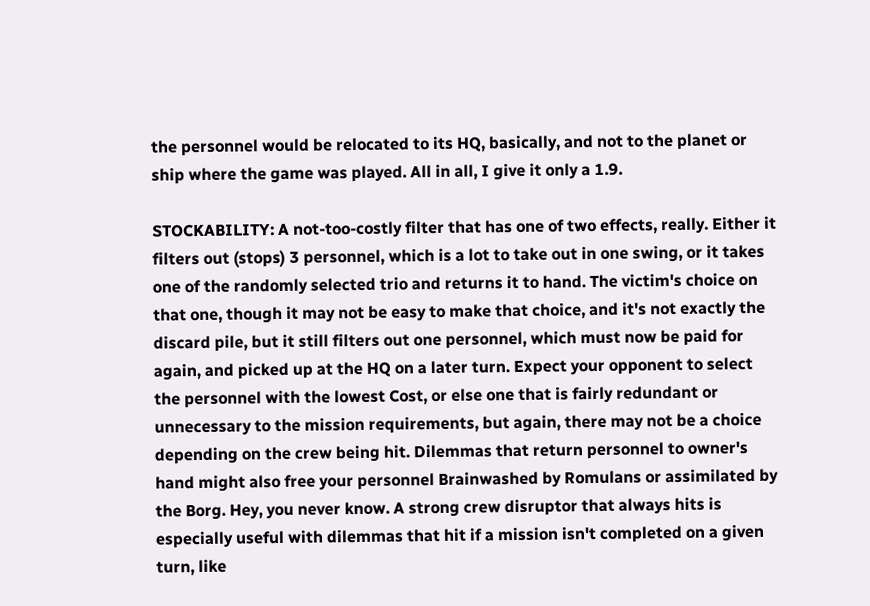the personnel would be relocated to its HQ, basically, and not to the planet or ship where the game was played. All in all, I give it only a 1.9.

STOCKABILITY: A not-too-costly filter that has one of two effects, really. Either it filters out (stops) 3 personnel, which is a lot to take out in one swing, or it takes one of the randomly selected trio and returns it to hand. The victim's choice on that one, though it may not be easy to make that choice, and it's not exactly the discard pile, but it still filters out one personnel, which must now be paid for again, and picked up at the HQ on a later turn. Expect your opponent to select the personnel with the lowest Cost, or else one that is fairly redundant or unnecessary to the mission requirements, but again, there may not be a choice depending on the crew being hit. Dilemmas that return personnel to owner's hand might also free your personnel Brainwashed by Romulans or assimilated by the Borg. Hey, you never know. A strong crew disruptor that always hits is especially useful with dilemmas that hit if a mission isn't completed on a given turn, like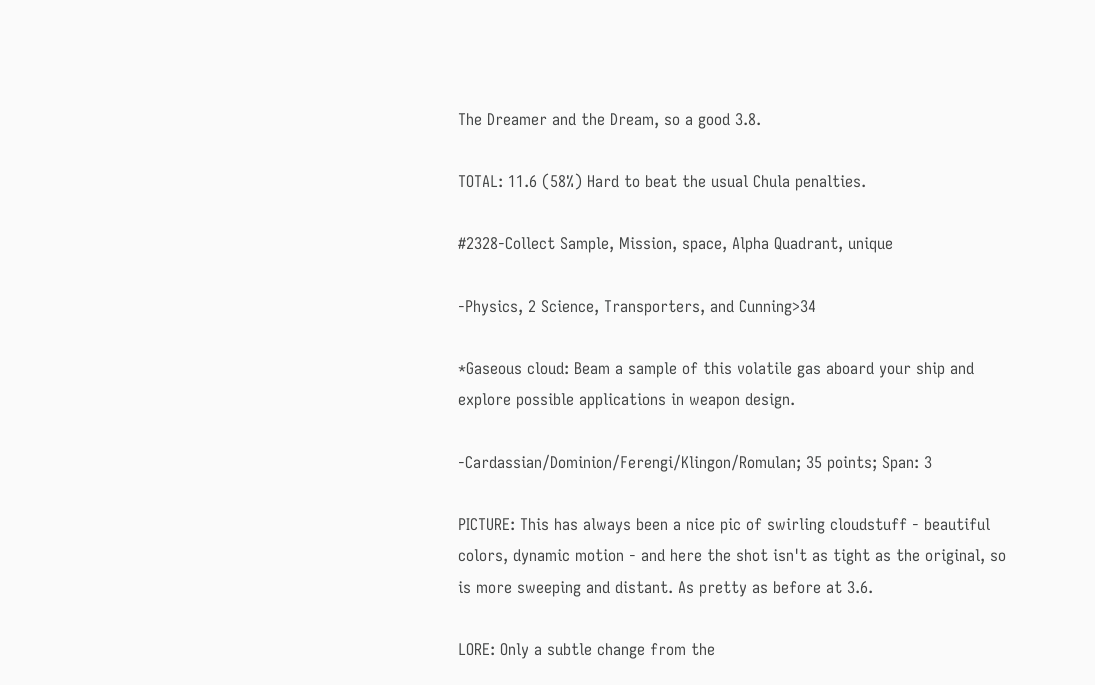The Dreamer and the Dream, so a good 3.8.

TOTAL: 11.6 (58%) Hard to beat the usual Chula penalties.

#2328-Collect Sample, Mission, space, Alpha Quadrant, unique

-Physics, 2 Science, Transporters, and Cunning>34

*Gaseous cloud: Beam a sample of this volatile gas aboard your ship and explore possible applications in weapon design.

-Cardassian/Dominion/Ferengi/Klingon/Romulan; 35 points; Span: 3

PICTURE: This has always been a nice pic of swirling cloudstuff - beautiful colors, dynamic motion - and here the shot isn't as tight as the original, so is more sweeping and distant. As pretty as before at 3.6.

LORE: Only a subtle change from the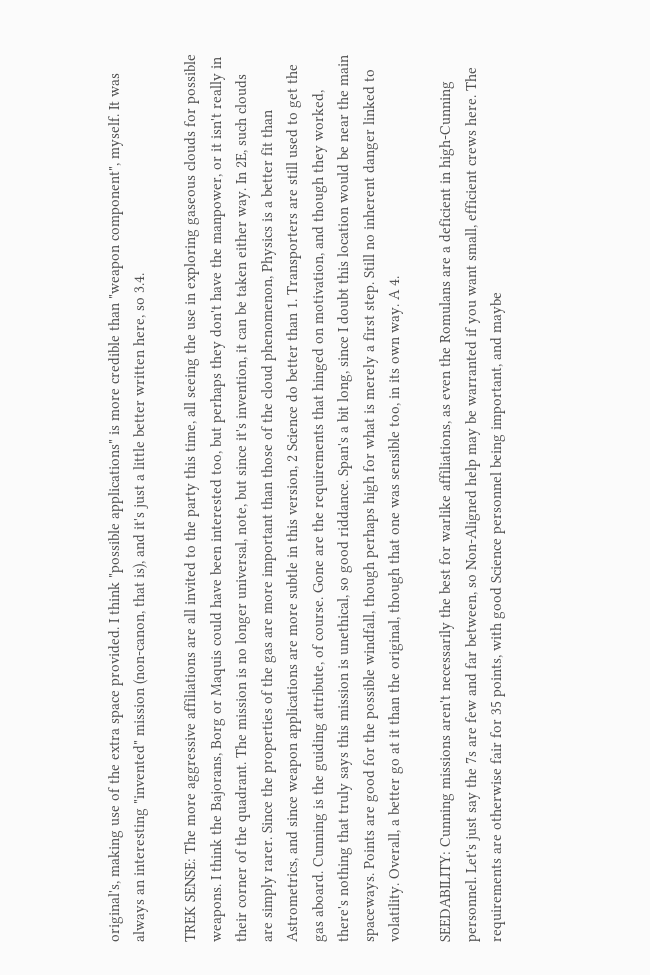original's, making use of the extra space provided. I think "possible applications" is more credible than "weapon component", myself. It was always an interesting "invented" mission (non-canon, that is), and it's just a little better written here, so 3.4.

TREK SENSE: The more aggressive affiliations are all invited to the party this time, all seeing the use in exploring gaseous clouds for possible weapons. I think the Bajorans, Borg or Maquis could have been interested too, but perhaps they don't have the manpower, or it isn't really in their corner of the quadrant. The mission is no longer universal, note, but since it's invention, it can be taken either way. In 2E, such clouds are simply rarer. Since the properties of the gas are more important than those of the cloud phenomenon, Physics is a better fit than Astrometrics, and since weapon applications are more subtle in this version, 2 Science do better than 1. Transporters are still used to get the gas aboard. Cunning is the guiding attribute, of course. Gone are the requirements that hinged on motivation, and though they worked, there's nothing that truly says this mission is unethical, so good riddance. Span's a bit long, since I doubt this location would be near the main spaceways. Points are good for the possible windfall, though perhaps high for what is merely a first step. Still no inherent danger linked to volatility. Overall, a better go at it than the original, though that one was sensible too, in its own way. A 4.

SEEDABILITY: Cunning missions aren't necessarily the best for warlike affiliations, as even the Romulans are a deficient in high-Cunning personnel. Let's just say the 7s are few and far between, so Non-Aligned help may be warranted if you want small, efficient crews here. The requirements are otherwise fair for 35 points, with good Science personnel being important, and maybe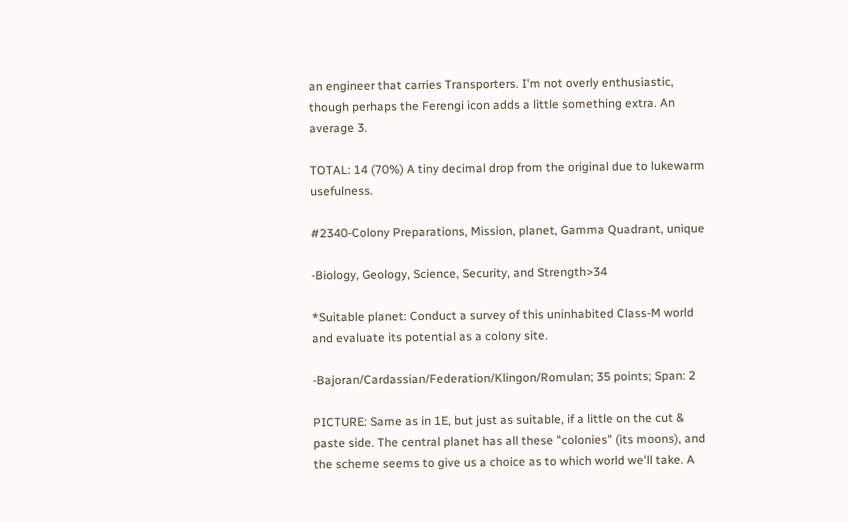an engineer that carries Transporters. I'm not overly enthusiastic, though perhaps the Ferengi icon adds a little something extra. An average 3.

TOTAL: 14 (70%) A tiny decimal drop from the original due to lukewarm usefulness.

#2340-Colony Preparations, Mission, planet, Gamma Quadrant, unique

-Biology, Geology, Science, Security, and Strength>34

*Suitable planet: Conduct a survey of this uninhabited Class-M world and evaluate its potential as a colony site.

-Bajoran/Cardassian/Federation/Klingon/Romulan; 35 points; Span: 2

PICTURE: Same as in 1E, but just as suitable, if a little on the cut & paste side. The central planet has all these "colonies" (its moons), and the scheme seems to give us a choice as to which world we'll take. A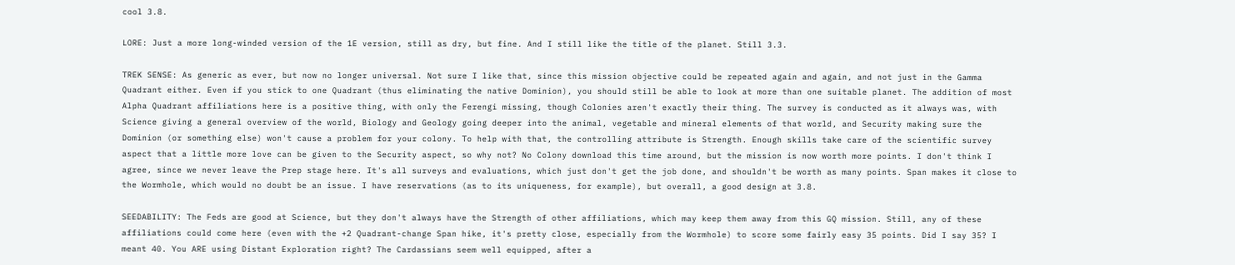cool 3.8.

LORE: Just a more long-winded version of the 1E version, still as dry, but fine. And I still like the title of the planet. Still 3.3.

TREK SENSE: As generic as ever, but now no longer universal. Not sure I like that, since this mission objective could be repeated again and again, and not just in the Gamma Quadrant either. Even if you stick to one Quadrant (thus eliminating the native Dominion), you should still be able to look at more than one suitable planet. The addition of most Alpha Quadrant affiliations here is a positive thing, with only the Ferengi missing, though Colonies aren't exactly their thing. The survey is conducted as it always was, with Science giving a general overview of the world, Biology and Geology going deeper into the animal, vegetable and mineral elements of that world, and Security making sure the Dominion (or something else) won't cause a problem for your colony. To help with that, the controlling attribute is Strength. Enough skills take care of the scientific survey aspect that a little more love can be given to the Security aspect, so why not? No Colony download this time around, but the mission is now worth more points. I don't think I agree, since we never leave the Prep stage here. It's all surveys and evaluations, which just don't get the job done, and shouldn't be worth as many points. Span makes it close to the Wormhole, which would no doubt be an issue. I have reservations (as to its uniqueness, for example), but overall, a good design at 3.8.

SEEDABILITY: The Feds are good at Science, but they don't always have the Strength of other affiliations, which may keep them away from this GQ mission. Still, any of these affiliations could come here (even with the +2 Quadrant-change Span hike, it's pretty close, especially from the Wormhole) to score some fairly easy 35 points. Did I say 35? I meant 40. You ARE using Distant Exploration right? The Cardassians seem well equipped, after a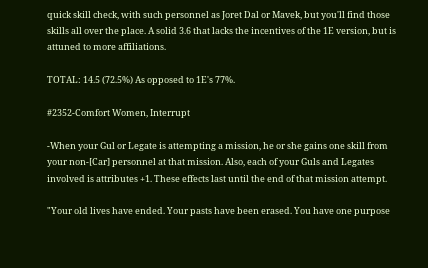quick skill check, with such personnel as Joret Dal or Mavek, but you'll find those skills all over the place. A solid 3.6 that lacks the incentives of the 1E version, but is attuned to more affiliations.

TOTAL: 14.5 (72.5%) As opposed to 1E's 77%.

#2352-Comfort Women, Interrupt

-When your Gul or Legate is attempting a mission, he or she gains one skill from your non-[Car] personnel at that mission. Also, each of your Guls and Legates involved is attributes +1. These effects last until the end of that mission attempt.

"Your old lives have ended. Your pasts have been erased. You have one purpose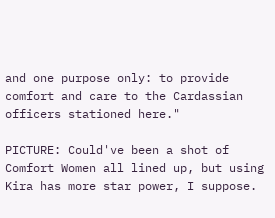and one purpose only: to provide comfort and care to the Cardassian officers stationed here."

PICTURE: Could've been a shot of Comfort Women all lined up, but using Kira has more star power, I suppose.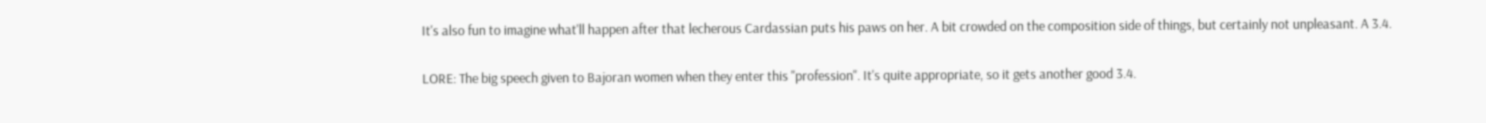It's also fun to imagine what'll happen after that lecherous Cardassian puts his paws on her. A bit crowded on the composition side of things, but certainly not unpleasant. A 3.4.

LORE: The big speech given to Bajoran women when they enter this "profession". It's quite appropriate, so it gets another good 3.4.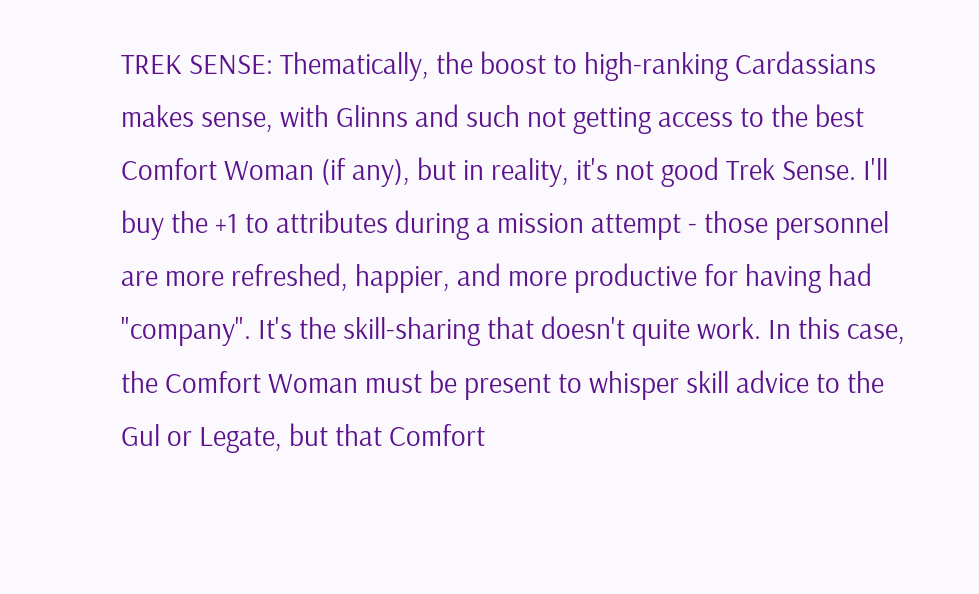TREK SENSE: Thematically, the boost to high-ranking Cardassians makes sense, with Glinns and such not getting access to the best Comfort Woman (if any), but in reality, it's not good Trek Sense. I'll buy the +1 to attributes during a mission attempt - those personnel are more refreshed, happier, and more productive for having had "company". It's the skill-sharing that doesn't quite work. In this case, the Comfort Woman must be present to whisper skill advice to the Gul or Legate, but that Comfort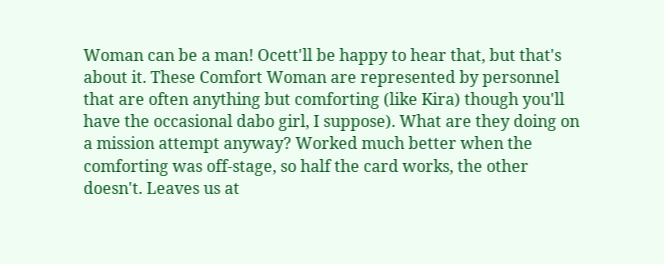Woman can be a man! Ocett'll be happy to hear that, but that's about it. These Comfort Woman are represented by personnel that are often anything but comforting (like Kira) though you'll have the occasional dabo girl, I suppose). What are they doing on a mission attempt anyway? Worked much better when the comforting was off-stage, so half the card works, the other doesn't. Leaves us at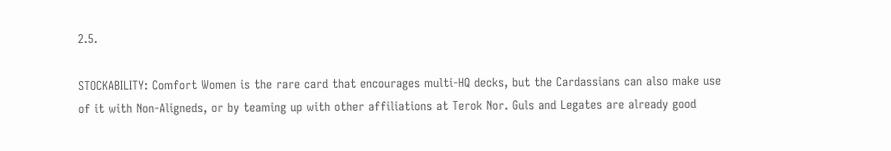2.5.

STOCKABILITY: Comfort Women is the rare card that encourages multi-HQ decks, but the Cardassians can also make use of it with Non-Aligneds, or by teaming up with other affiliations at Terok Nor. Guls and Legates are already good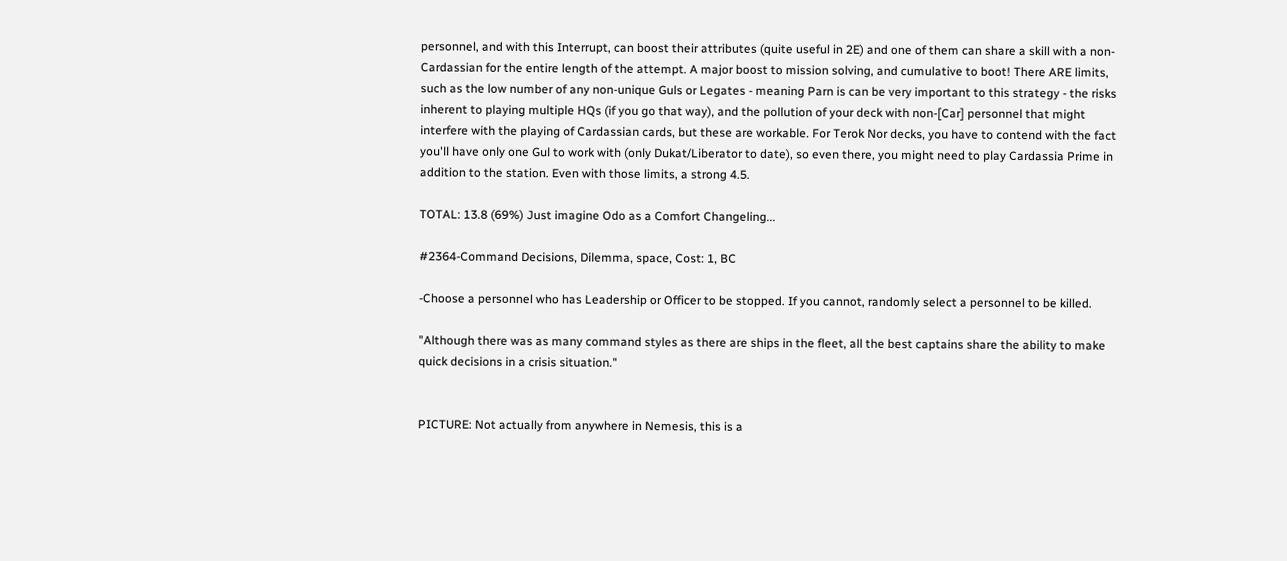personnel, and with this Interrupt, can boost their attributes (quite useful in 2E) and one of them can share a skill with a non-Cardassian for the entire length of the attempt. A major boost to mission solving, and cumulative to boot! There ARE limits, such as the low number of any non-unique Guls or Legates - meaning Parn is can be very important to this strategy - the risks inherent to playing multiple HQs (if you go that way), and the pollution of your deck with non-[Car] personnel that might interfere with the playing of Cardassian cards, but these are workable. For Terok Nor decks, you have to contend with the fact you'll have only one Gul to work with (only Dukat/Liberator to date), so even there, you might need to play Cardassia Prime in addition to the station. Even with those limits, a strong 4.5.

TOTAL: 13.8 (69%) Just imagine Odo as a Comfort Changeling...

#2364-Command Decisions, Dilemma, space, Cost: 1, BC

-Choose a personnel who has Leadership or Officer to be stopped. If you cannot, randomly select a personnel to be killed.

"Although there was as many command styles as there are ships in the fleet, all the best captains share the ability to make quick decisions in a crisis situation."


PICTURE: Not actually from anywhere in Nemesis, this is a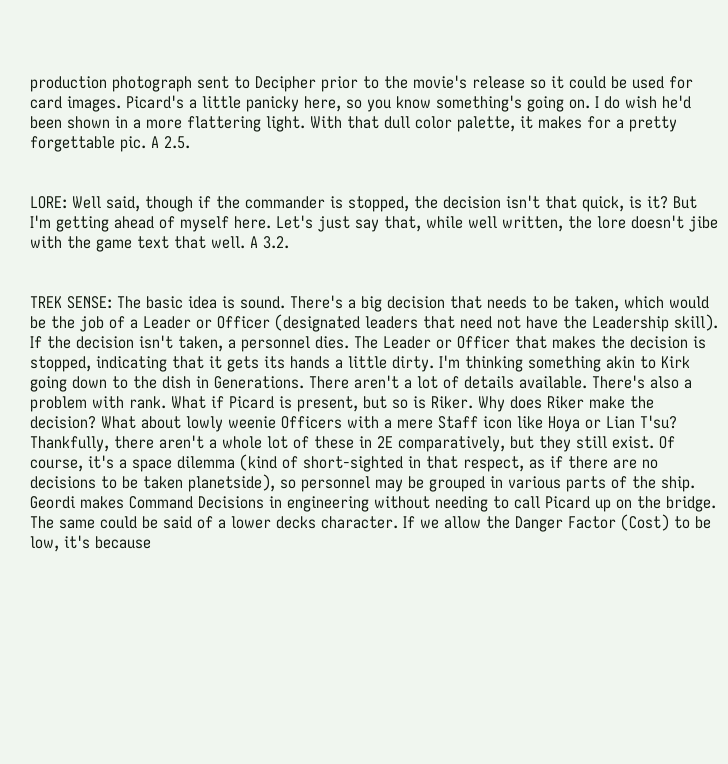production photograph sent to Decipher prior to the movie's release so it could be used for card images. Picard's a little panicky here, so you know something's going on. I do wish he'd been shown in a more flattering light. With that dull color palette, it makes for a pretty forgettable pic. A 2.5.


LORE: Well said, though if the commander is stopped, the decision isn't that quick, is it? But I'm getting ahead of myself here. Let's just say that, while well written, the lore doesn't jibe with the game text that well. A 3.2.


TREK SENSE: The basic idea is sound. There's a big decision that needs to be taken, which would be the job of a Leader or Officer (designated leaders that need not have the Leadership skill). If the decision isn't taken, a personnel dies. The Leader or Officer that makes the decision is stopped, indicating that it gets its hands a little dirty. I'm thinking something akin to Kirk going down to the dish in Generations. There aren't a lot of details available. There's also a problem with rank. What if Picard is present, but so is Riker. Why does Riker make the decision? What about lowly weenie Officers with a mere Staff icon like Hoya or Lian T'su? Thankfully, there aren't a whole lot of these in 2E comparatively, but they still exist. Of course, it's a space dilemma (kind of short-sighted in that respect, as if there are no decisions to be taken planetside), so personnel may be grouped in various parts of the ship. Geordi makes Command Decisions in engineering without needing to call Picard up on the bridge. The same could be said of a lower decks character. If we allow the Danger Factor (Cost) to be low, it's because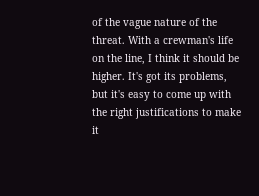of the vague nature of the threat. With a crewman's life on the line, I think it should be higher. It's got its problems, but it's easy to come up with the right justifications to make it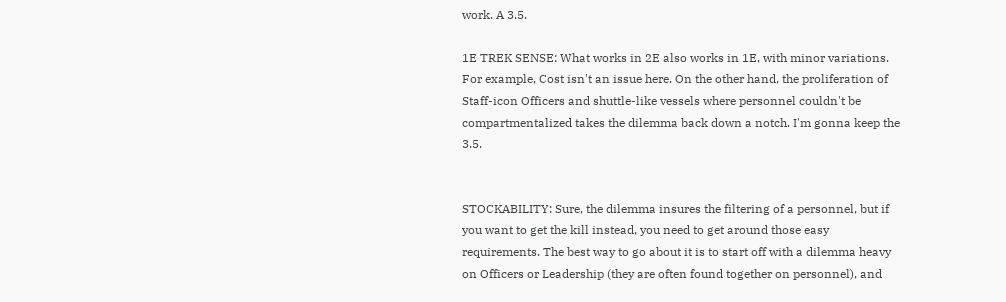work. A 3.5.

1E TREK SENSE: What works in 2E also works in 1E, with minor variations. For example, Cost isn't an issue here. On the other hand, the proliferation of Staff-icon Officers and shuttle-like vessels where personnel couldn't be compartmentalized takes the dilemma back down a notch. I'm gonna keep the 3.5.


STOCKABILITY: Sure, the dilemma insures the filtering of a personnel, but if you want to get the kill instead, you need to get around those easy requirements. The best way to go about it is to start off with a dilemma heavy on Officers or Leadership (they are often found together on personnel), and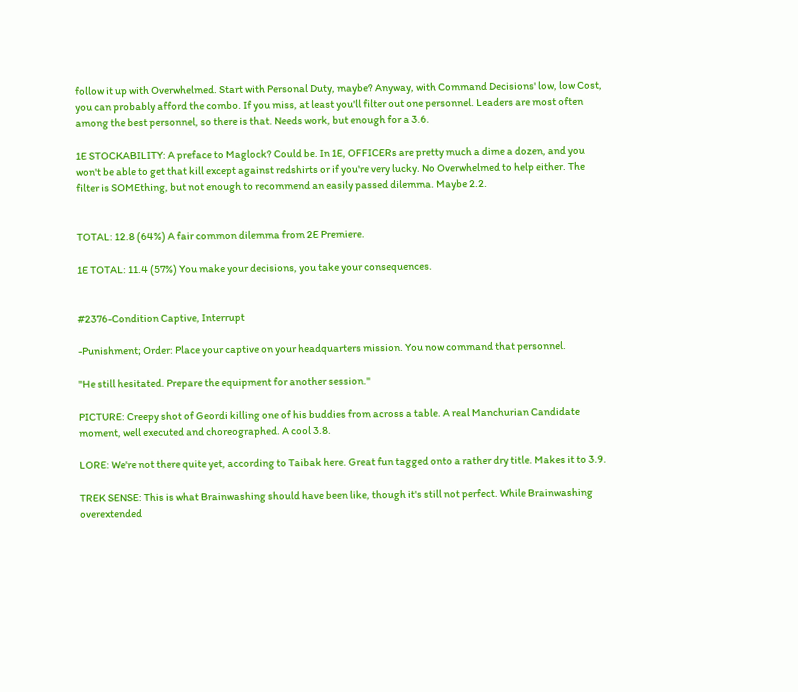follow it up with Overwhelmed. Start with Personal Duty, maybe? Anyway, with Command Decisions' low, low Cost, you can probably afford the combo. If you miss, at least you'll filter out one personnel. Leaders are most often among the best personnel, so there is that. Needs work, but enough for a 3.6.

1E STOCKABILITY: A preface to Maglock? Could be. In 1E, OFFICERs are pretty much a dime a dozen, and you won't be able to get that kill except against redshirts or if you're very lucky. No Overwhelmed to help either. The filter is SOMEthing, but not enough to recommend an easily passed dilemma. Maybe 2.2.


TOTAL: 12.8 (64%) A fair common dilemma from 2E Premiere.

1E TOTAL: 11.4 (57%) You make your decisions, you take your consequences.


#2376-Condition Captive, Interrupt

-Punishment; Order: Place your captive on your headquarters mission. You now command that personnel.

"He still hesitated. Prepare the equipment for another session."

PICTURE: Creepy shot of Geordi killing one of his buddies from across a table. A real Manchurian Candidate moment, well executed and choreographed. A cool 3.8.

LORE: We're not there quite yet, according to Taibak here. Great fun tagged onto a rather dry title. Makes it to 3.9.

TREK SENSE: This is what Brainwashing should have been like, though it's still not perfect. While Brainwashing overextended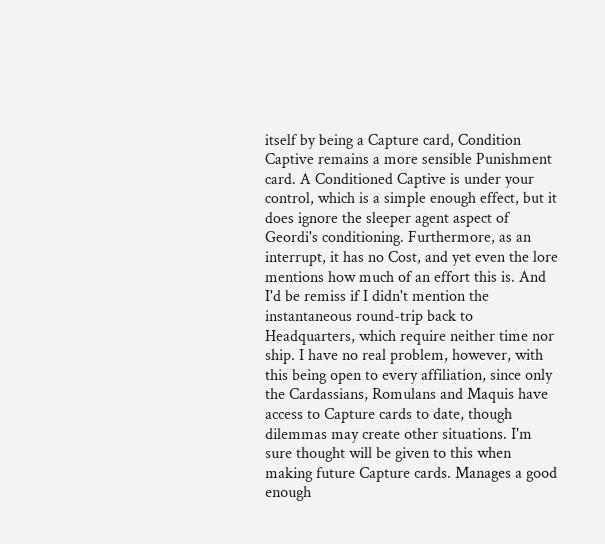itself by being a Capture card, Condition Captive remains a more sensible Punishment card. A Conditioned Captive is under your control, which is a simple enough effect, but it does ignore the sleeper agent aspect of Geordi's conditioning. Furthermore, as an interrupt, it has no Cost, and yet even the lore mentions how much of an effort this is. And I'd be remiss if I didn't mention the instantaneous round-trip back to Headquarters, which require neither time nor ship. I have no real problem, however, with this being open to every affiliation, since only the Cardassians, Romulans and Maquis have access to Capture cards to date, though dilemmas may create other situations. I'm sure thought will be given to this when making future Capture cards. Manages a good enough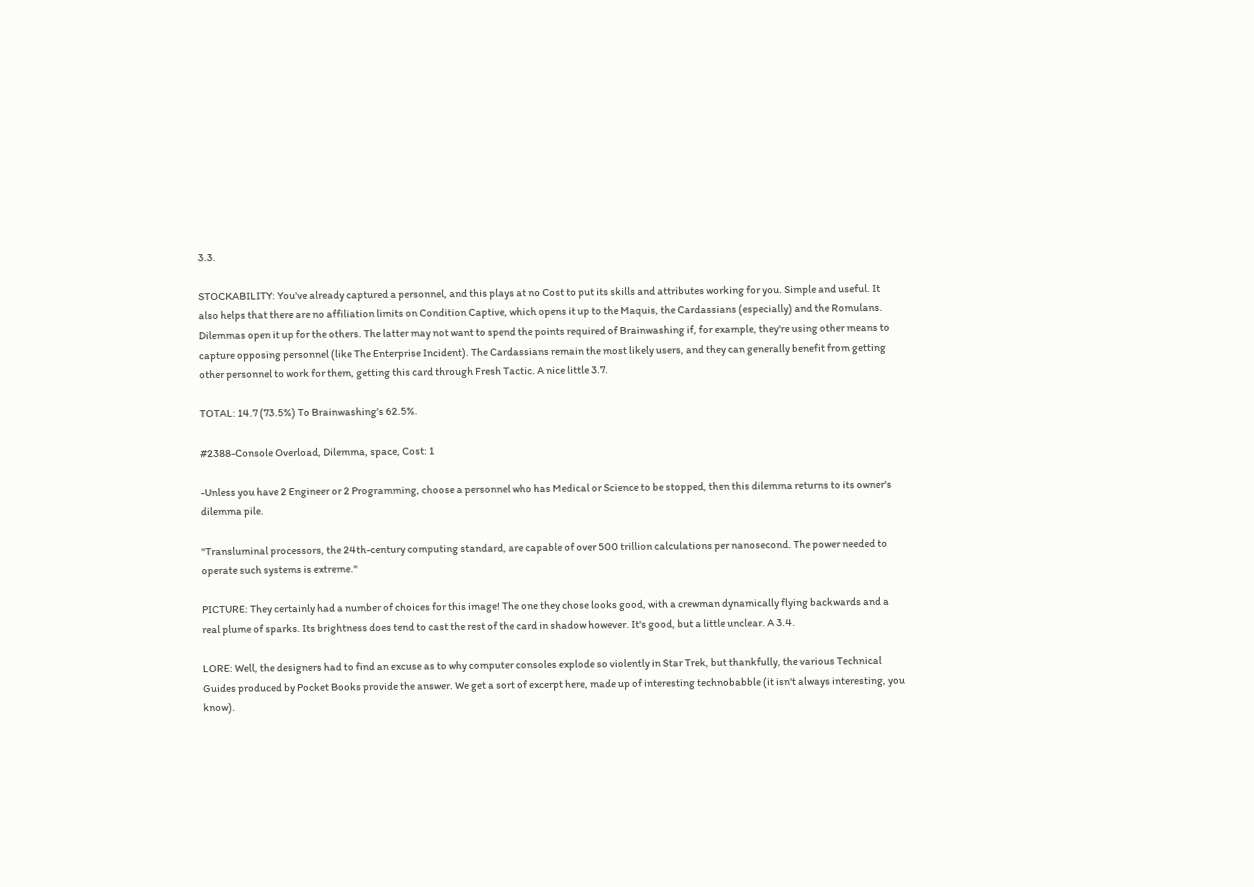3.3.

STOCKABILITY: You've already captured a personnel, and this plays at no Cost to put its skills and attributes working for you. Simple and useful. It also helps that there are no affiliation limits on Condition Captive, which opens it up to the Maquis, the Cardassians (especially) and the Romulans. Dilemmas open it up for the others. The latter may not want to spend the points required of Brainwashing if, for example, they're using other means to capture opposing personnel (like The Enterprise Incident). The Cardassians remain the most likely users, and they can generally benefit from getting other personnel to work for them, getting this card through Fresh Tactic. A nice little 3.7.

TOTAL: 14.7 (73.5%) To Brainwashing's 62.5%.

#2388-Console Overload, Dilemma, space, Cost: 1

-Unless you have 2 Engineer or 2 Programming, choose a personnel who has Medical or Science to be stopped, then this dilemma returns to its owner's dilemma pile.

"Transluminal processors, the 24th-century computing standard, are capable of over 500 trillion calculations per nanosecond. The power needed to operate such systems is extreme."

PICTURE: They certainly had a number of choices for this image! The one they chose looks good, with a crewman dynamically flying backwards and a real plume of sparks. Its brightness does tend to cast the rest of the card in shadow however. It's good, but a little unclear. A 3.4.

LORE: Well, the designers had to find an excuse as to why computer consoles explode so violently in Star Trek, but thankfully, the various Technical Guides produced by Pocket Books provide the answer. We get a sort of excerpt here, made up of interesting technobabble (it isn't always interesting, you know).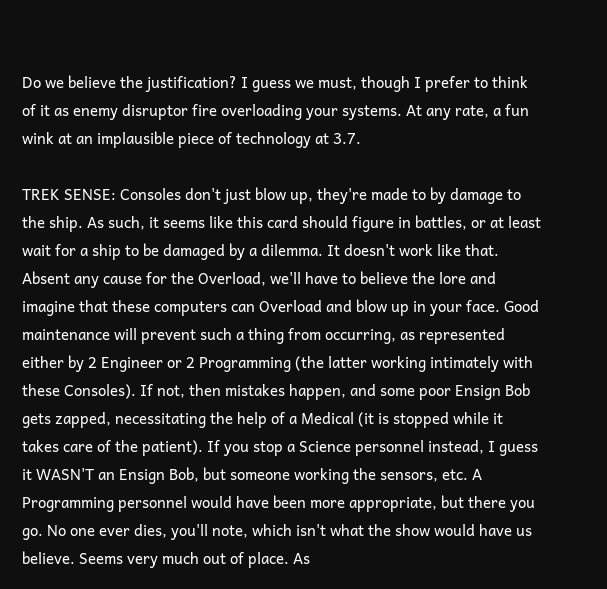Do we believe the justification? I guess we must, though I prefer to think of it as enemy disruptor fire overloading your systems. At any rate, a fun wink at an implausible piece of technology at 3.7.

TREK SENSE: Consoles don't just blow up, they're made to by damage to the ship. As such, it seems like this card should figure in battles, or at least wait for a ship to be damaged by a dilemma. It doesn't work like that. Absent any cause for the Overload, we'll have to believe the lore and imagine that these computers can Overload and blow up in your face. Good maintenance will prevent such a thing from occurring, as represented either by 2 Engineer or 2 Programming (the latter working intimately with these Consoles). If not, then mistakes happen, and some poor Ensign Bob gets zapped, necessitating the help of a Medical (it is stopped while it takes care of the patient). If you stop a Science personnel instead, I guess it WASN'T an Ensign Bob, but someone working the sensors, etc. A Programming personnel would have been more appropriate, but there you go. No one ever dies, you'll note, which isn't what the show would have us believe. Seems very much out of place. As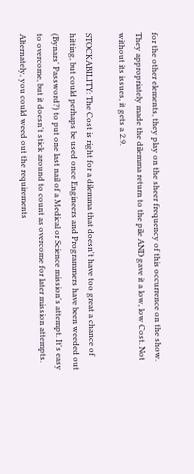for the other elements, they play on the sheer frequency of this occurrence on the show. They appropriately made the dilemma return to the pile AND gave it a low, low Cost. Not without its issues, it gets a 2.9.

STOCKABILITY: The Cost is right for a dilemma that doesn't have too great a chance of hitting, but could perhaps be used once Engineers and Programmers have been weeded out (Bynars' Password?) to put one last nail of a Medical or Science mission's attempt. It's easy to overcome, but it doesn't stick around to count as overcome for later mission attempts. Alternately, you could weed out the requirements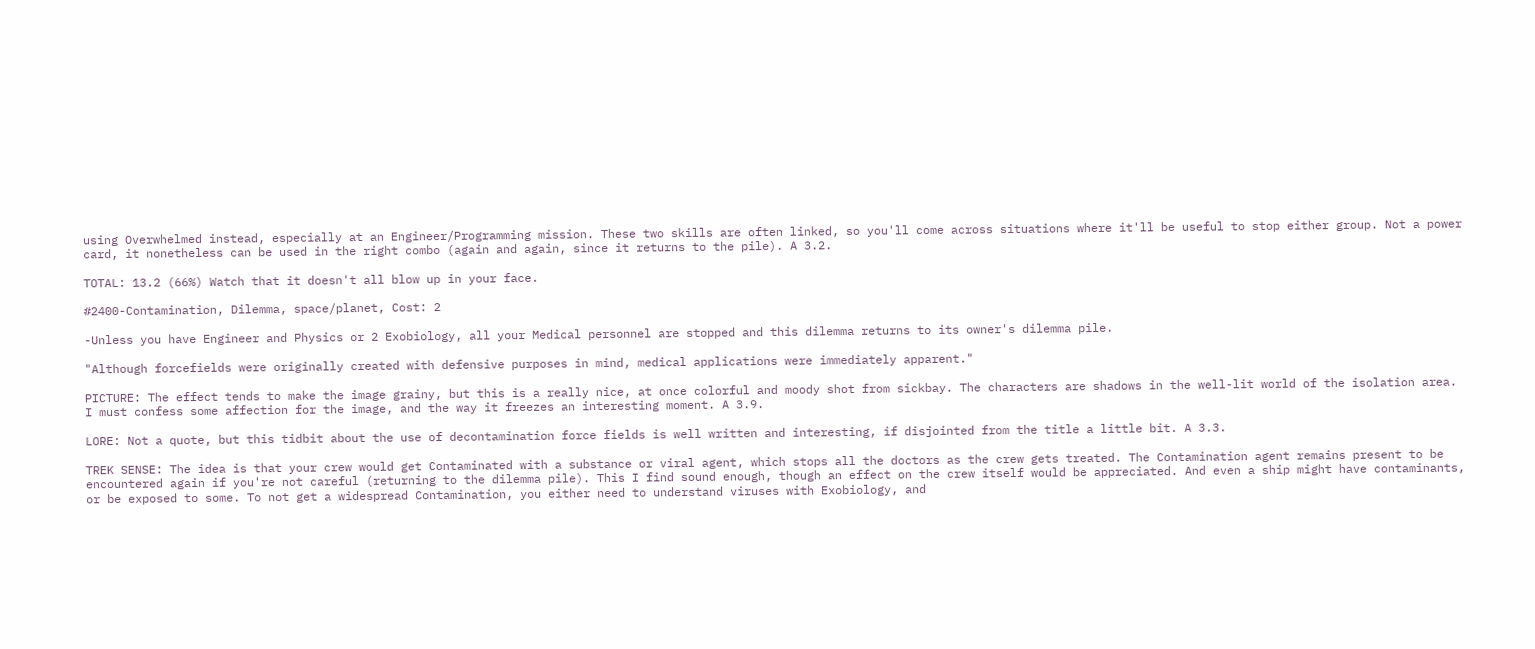using Overwhelmed instead, especially at an Engineer/Programming mission. These two skills are often linked, so you'll come across situations where it'll be useful to stop either group. Not a power card, it nonetheless can be used in the right combo (again and again, since it returns to the pile). A 3.2.

TOTAL: 13.2 (66%) Watch that it doesn't all blow up in your face.

#2400-Contamination, Dilemma, space/planet, Cost: 2

-Unless you have Engineer and Physics or 2 Exobiology, all your Medical personnel are stopped and this dilemma returns to its owner's dilemma pile.

"Although forcefields were originally created with defensive purposes in mind, medical applications were immediately apparent."

PICTURE: The effect tends to make the image grainy, but this is a really nice, at once colorful and moody shot from sickbay. The characters are shadows in the well-lit world of the isolation area. I must confess some affection for the image, and the way it freezes an interesting moment. A 3.9.

LORE: Not a quote, but this tidbit about the use of decontamination force fields is well written and interesting, if disjointed from the title a little bit. A 3.3.

TREK SENSE: The idea is that your crew would get Contaminated with a substance or viral agent, which stops all the doctors as the crew gets treated. The Contamination agent remains present to be encountered again if you're not careful (returning to the dilemma pile). This I find sound enough, though an effect on the crew itself would be appreciated. And even a ship might have contaminants, or be exposed to some. To not get a widespread Contamination, you either need to understand viruses with Exobiology, and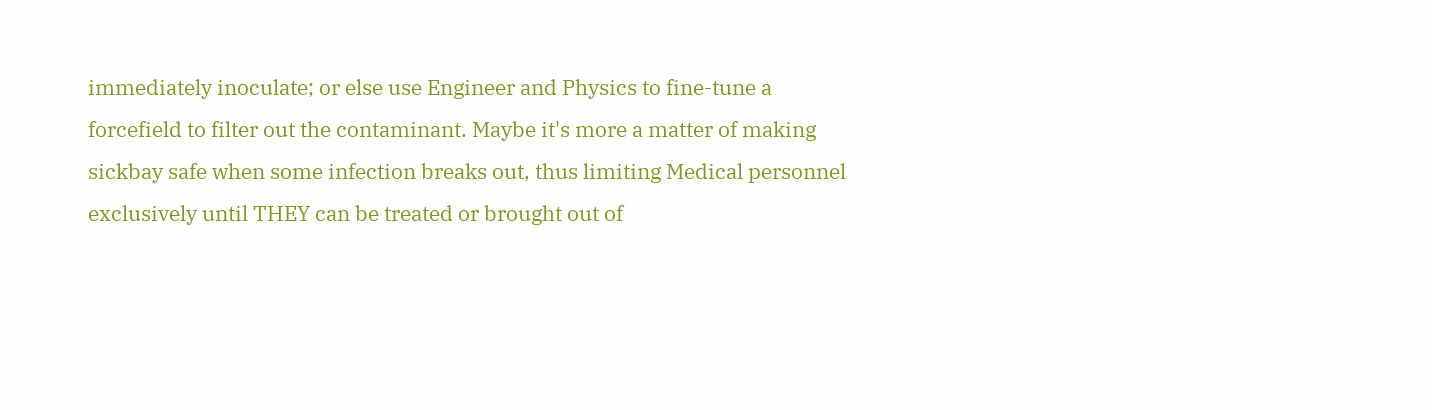immediately inoculate; or else use Engineer and Physics to fine-tune a forcefield to filter out the contaminant. Maybe it's more a matter of making sickbay safe when some infection breaks out, thus limiting Medical personnel exclusively until THEY can be treated or brought out of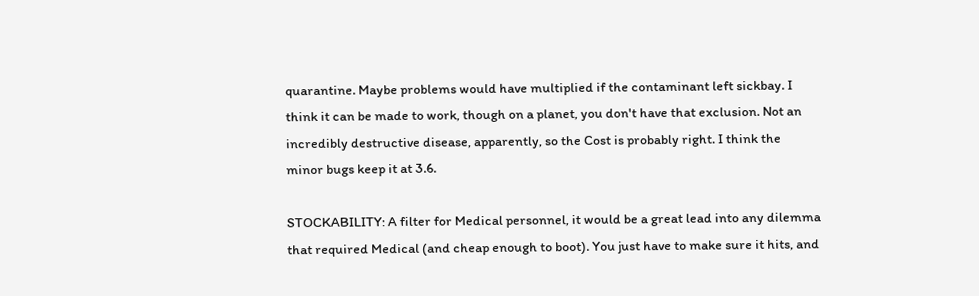quarantine. Maybe problems would have multiplied if the contaminant left sickbay. I think it can be made to work, though on a planet, you don't have that exclusion. Not an incredibly destructive disease, apparently, so the Cost is probably right. I think the minor bugs keep it at 3.6.

STOCKABILITY: A filter for Medical personnel, it would be a great lead into any dilemma that required Medical (and cheap enough to boot). You just have to make sure it hits, and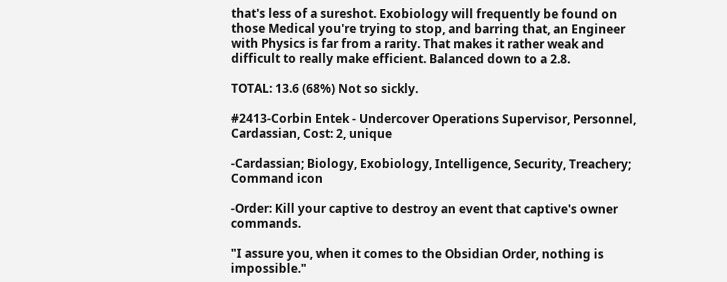that's less of a sureshot. Exobiology will frequently be found on those Medical you're trying to stop, and barring that, an Engineer with Physics is far from a rarity. That makes it rather weak and difficult to really make efficient. Balanced down to a 2.8.

TOTAL: 13.6 (68%) Not so sickly.

#2413-Corbin Entek - Undercover Operations Supervisor, Personnel, Cardassian, Cost: 2, unique

-Cardassian; Biology, Exobiology, Intelligence, Security, Treachery; Command icon

-Order: Kill your captive to destroy an event that captive's owner commands.

"I assure you, when it comes to the Obsidian Order, nothing is impossible."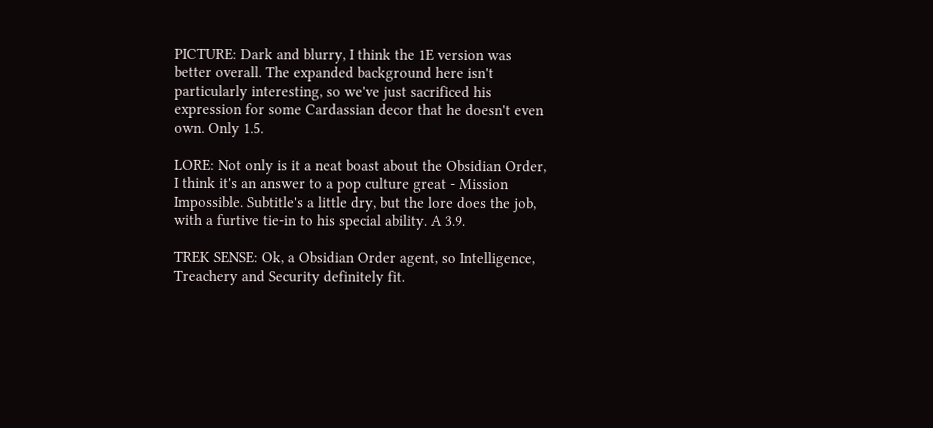PICTURE: Dark and blurry, I think the 1E version was better overall. The expanded background here isn't particularly interesting, so we've just sacrificed his expression for some Cardassian decor that he doesn't even own. Only 1.5.

LORE: Not only is it a neat boast about the Obsidian Order, I think it's an answer to a pop culture great - Mission Impossible. Subtitle's a little dry, but the lore does the job, with a furtive tie-in to his special ability. A 3.9.

TREK SENSE: Ok, a Obsidian Order agent, so Intelligence, Treachery and Security definitely fit.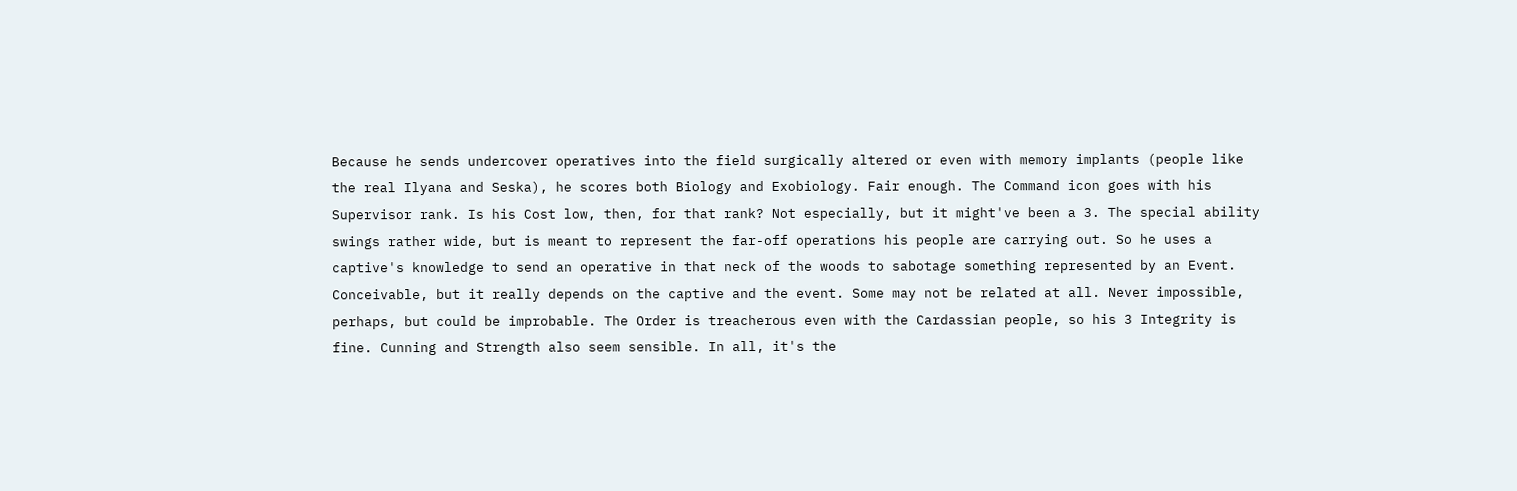Because he sends undercover operatives into the field surgically altered or even with memory implants (people like the real Ilyana and Seska), he scores both Biology and Exobiology. Fair enough. The Command icon goes with his Supervisor rank. Is his Cost low, then, for that rank? Not especially, but it might've been a 3. The special ability swings rather wide, but is meant to represent the far-off operations his people are carrying out. So he uses a captive's knowledge to send an operative in that neck of the woods to sabotage something represented by an Event. Conceivable, but it really depends on the captive and the event. Some may not be related at all. Never impossible, perhaps, but could be improbable. The Order is treacherous even with the Cardassian people, so his 3 Integrity is fine. Cunning and Strength also seem sensible. In all, it's the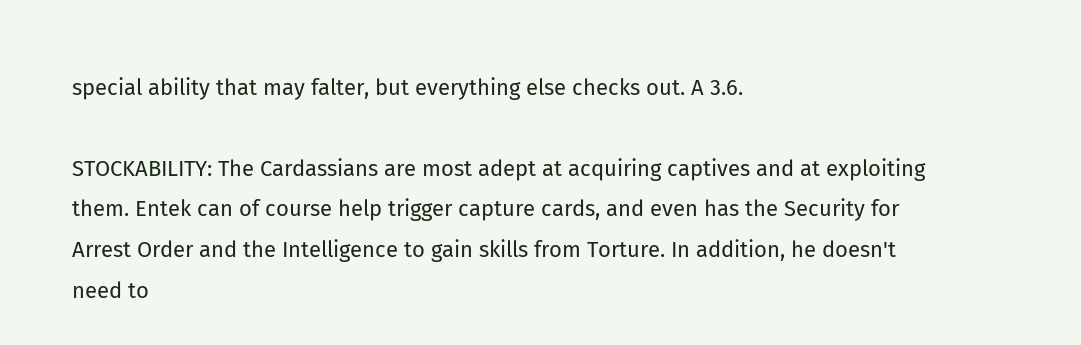special ability that may falter, but everything else checks out. A 3.6.

STOCKABILITY: The Cardassians are most adept at acquiring captives and at exploiting them. Entek can of course help trigger capture cards, and even has the Security for Arrest Order and the Intelligence to gain skills from Torture. In addition, he doesn't need to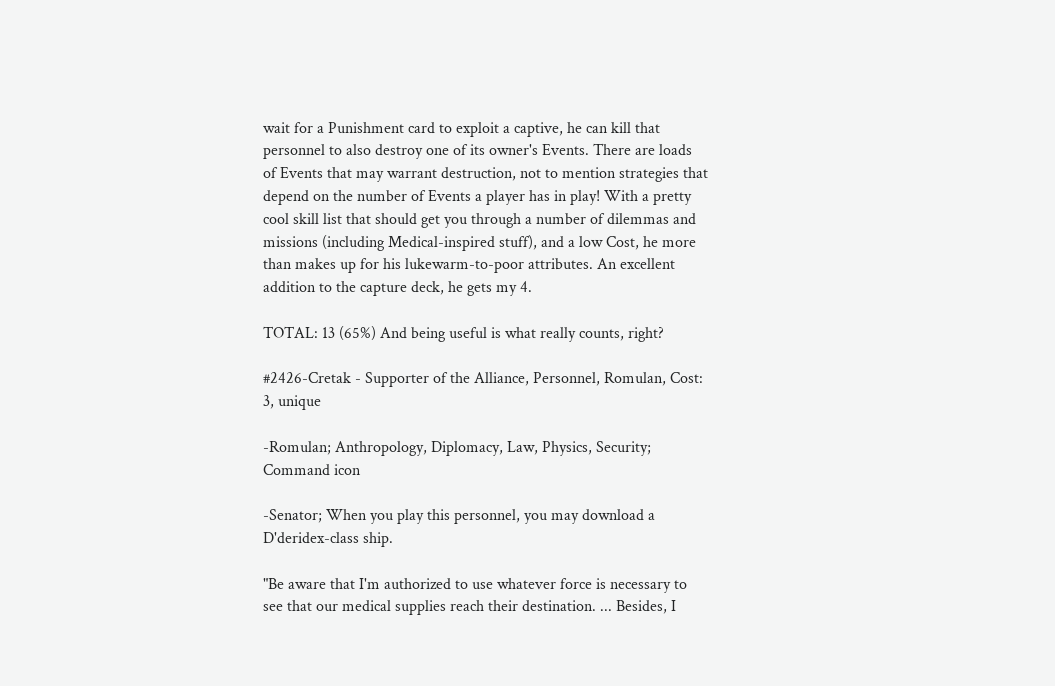wait for a Punishment card to exploit a captive, he can kill that personnel to also destroy one of its owner's Events. There are loads of Events that may warrant destruction, not to mention strategies that depend on the number of Events a player has in play! With a pretty cool skill list that should get you through a number of dilemmas and missions (including Medical-inspired stuff), and a low Cost, he more than makes up for his lukewarm-to-poor attributes. An excellent addition to the capture deck, he gets my 4.

TOTAL: 13 (65%) And being useful is what really counts, right?

#2426-Cretak - Supporter of the Alliance, Personnel, Romulan, Cost: 3, unique

-Romulan; Anthropology, Diplomacy, Law, Physics, Security; Command icon

-Senator; When you play this personnel, you may download a D'deridex-class ship.

"Be aware that I'm authorized to use whatever force is necessary to see that our medical supplies reach their destination. ... Besides, I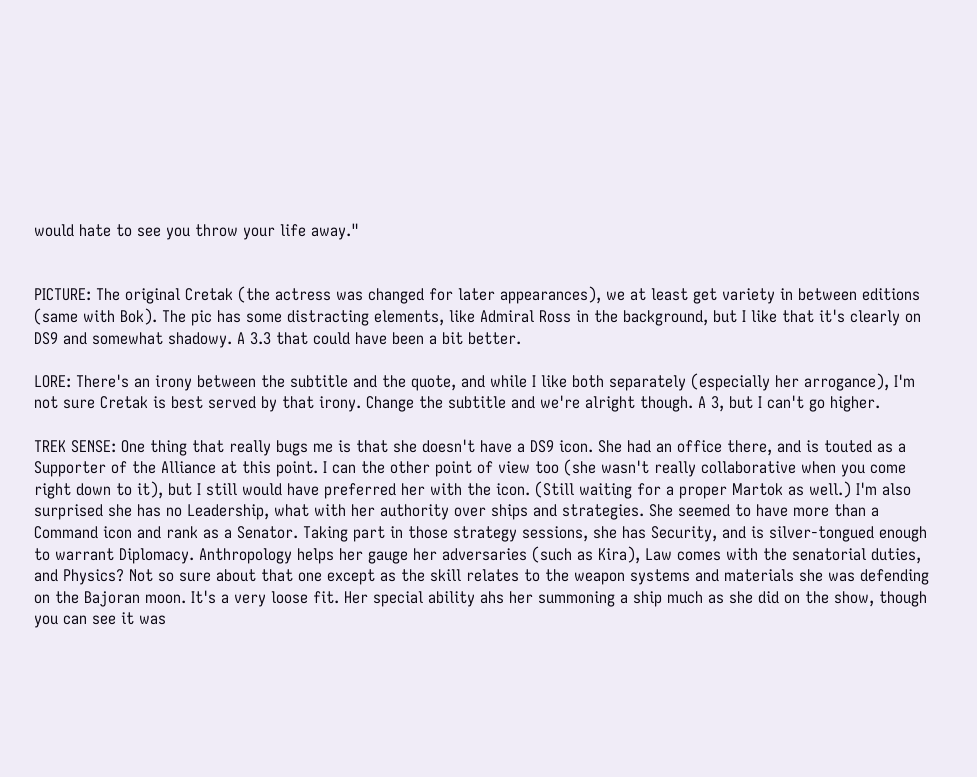would hate to see you throw your life away."


PICTURE: The original Cretak (the actress was changed for later appearances), we at least get variety in between editions (same with Bok). The pic has some distracting elements, like Admiral Ross in the background, but I like that it's clearly on DS9 and somewhat shadowy. A 3.3 that could have been a bit better.

LORE: There's an irony between the subtitle and the quote, and while I like both separately (especially her arrogance), I'm not sure Cretak is best served by that irony. Change the subtitle and we're alright though. A 3, but I can't go higher.

TREK SENSE: One thing that really bugs me is that she doesn't have a DS9 icon. She had an office there, and is touted as a Supporter of the Alliance at this point. I can the other point of view too (she wasn't really collaborative when you come right down to it), but I still would have preferred her with the icon. (Still waiting for a proper Martok as well.) I'm also surprised she has no Leadership, what with her authority over ships and strategies. She seemed to have more than a Command icon and rank as a Senator. Taking part in those strategy sessions, she has Security, and is silver-tongued enough to warrant Diplomacy. Anthropology helps her gauge her adversaries (such as Kira), Law comes with the senatorial duties, and Physics? Not so sure about that one except as the skill relates to the weapon systems and materials she was defending on the Bajoran moon. It's a very loose fit. Her special ability ahs her summoning a ship much as she did on the show, though you can see it was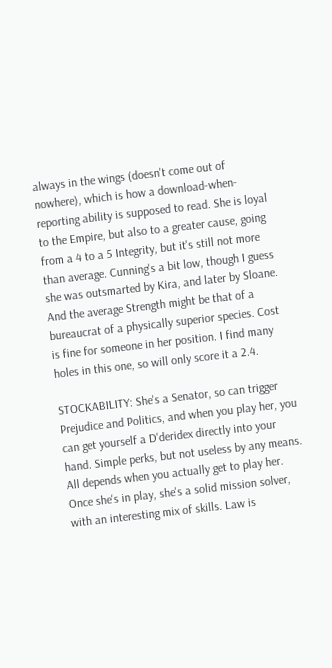always in the wings (doesn't come out of nowhere), which is how a download-when-reporting ability is supposed to read. She is loyal to the Empire, but also to a greater cause, going from a 4 to a 5 Integrity, but it's still not more than average. Cunning's a bit low, though I guess she was outsmarted by Kira, and later by Sloane. And the average Strength might be that of a bureaucrat of a physically superior species. Cost is fine for someone in her position. I find many holes in this one, so will only score it a 2.4.

STOCKABILITY: She's a Senator, so can trigger Prejudice and Politics, and when you play her, you can get yourself a D'deridex directly into your hand. Simple perks, but not useless by any means. All depends when you actually get to play her. Once she's in play, she's a solid mission solver, with an interesting mix of skills. Law is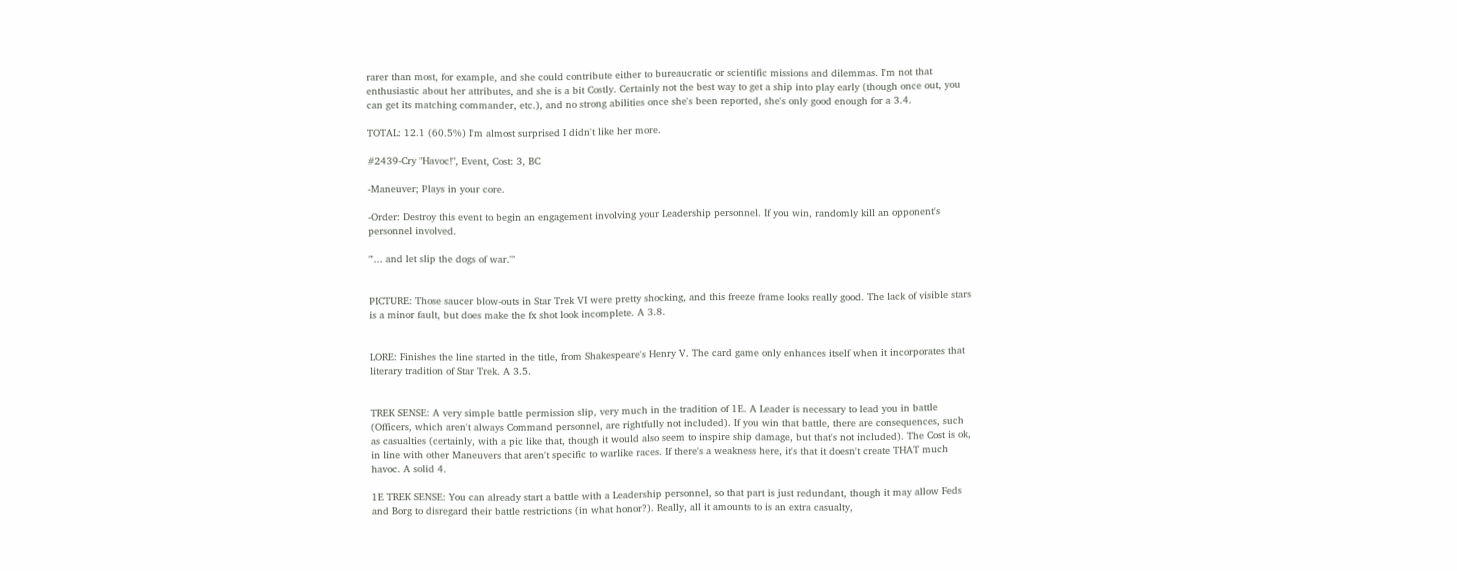rarer than most, for example, and she could contribute either to bureaucratic or scientific missions and dilemmas. I'm not that enthusiastic about her attributes, and she is a bit Costly. Certainly not the best way to get a ship into play early (though once out, you can get its matching commander, etc.), and no strong abilities once she's been reported, she's only good enough for a 3.4.

TOTAL: 12.1 (60.5%) I'm almost surprised I didn't like her more.

#2439-Cry "Havoc!", Event, Cost: 3, BC

-Maneuver; Plays in your core.

-Order: Destroy this event to begin an engagement involving your Leadership personnel. If you win, randomly kill an opponent's personnel involved.

"'... and let slip the dogs of war.'"


PICTURE: Those saucer blow-outs in Star Trek VI were pretty shocking, and this freeze frame looks really good. The lack of visible stars is a minor fault, but does make the fx shot look incomplete. A 3.8.


LORE: Finishes the line started in the title, from Shakespeare's Henry V. The card game only enhances itself when it incorporates that literary tradition of Star Trek. A 3.5.


TREK SENSE: A very simple battle permission slip, very much in the tradition of 1E. A Leader is necessary to lead you in battle (Officers, which aren't always Command personnel, are rightfully not included). If you win that battle, there are consequences, such as casualties (certainly, with a pic like that, though it would also seem to inspire ship damage, but that's not included). The Cost is ok, in line with other Maneuvers that aren't specific to warlike races. If there's a weakness here, it's that it doesn't create THAT much havoc. A solid 4.

1E TREK SENSE: You can already start a battle with a Leadership personnel, so that part is just redundant, though it may allow Feds and Borg to disregard their battle restrictions (in what honor?). Really, all it amounts to is an extra casualty,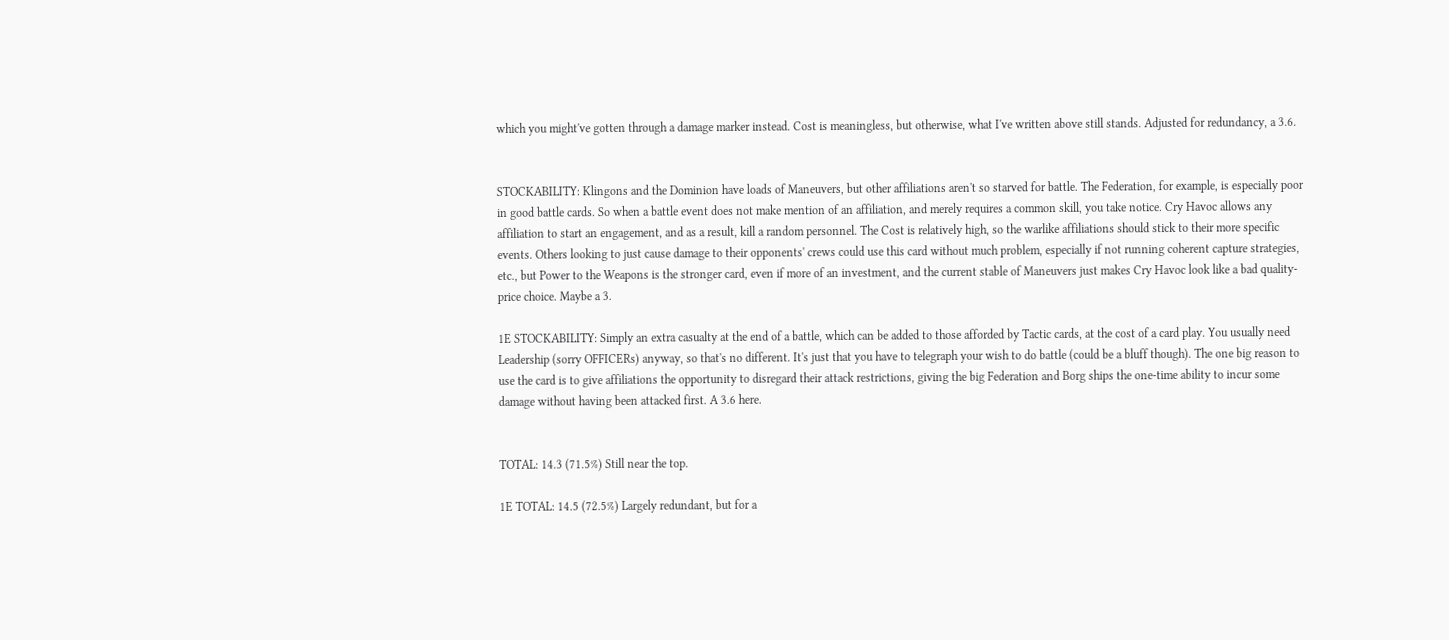which you might've gotten through a damage marker instead. Cost is meaningless, but otherwise, what I've written above still stands. Adjusted for redundancy, a 3.6.


STOCKABILITY: Klingons and the Dominion have loads of Maneuvers, but other affiliations aren't so starved for battle. The Federation, for example, is especially poor in good battle cards. So when a battle event does not make mention of an affiliation, and merely requires a common skill, you take notice. Cry Havoc allows any affiliation to start an engagement, and as a result, kill a random personnel. The Cost is relatively high, so the warlike affiliations should stick to their more specific events. Others looking to just cause damage to their opponents' crews could use this card without much problem, especially if not running coherent capture strategies, etc., but Power to the Weapons is the stronger card, even if more of an investment, and the current stable of Maneuvers just makes Cry Havoc look like a bad quality-price choice. Maybe a 3.

1E STOCKABILITY: Simply an extra casualty at the end of a battle, which can be added to those afforded by Tactic cards, at the cost of a card play. You usually need Leadership (sorry OFFICERs) anyway, so that's no different. It's just that you have to telegraph your wish to do battle (could be a bluff though). The one big reason to use the card is to give affiliations the opportunity to disregard their attack restrictions, giving the big Federation and Borg ships the one-time ability to incur some damage without having been attacked first. A 3.6 here.


TOTAL: 14.3 (71.5%) Still near the top.

1E TOTAL: 14.5 (72.5%) Largely redundant, but for a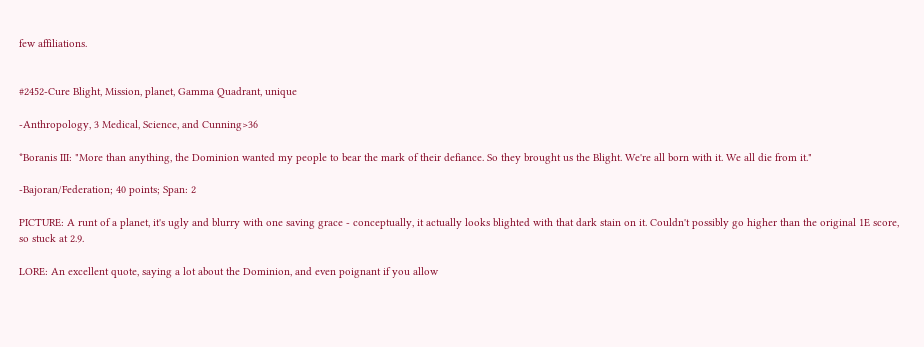few affiliations.


#2452-Cure Blight, Mission, planet, Gamma Quadrant, unique

-Anthropology, 3 Medical, Science, and Cunning>36

*Boranis III: "More than anything, the Dominion wanted my people to bear the mark of their defiance. So they brought us the Blight. We're all born with it. We all die from it."

-Bajoran/Federation; 40 points; Span: 2

PICTURE: A runt of a planet, it's ugly and blurry with one saving grace - conceptually, it actually looks blighted with that dark stain on it. Couldn't possibly go higher than the original 1E score, so stuck at 2.9.

LORE: An excellent quote, saying a lot about the Dominion, and even poignant if you allow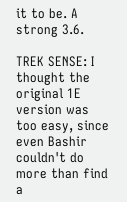it to be. A strong 3.6.

TREK SENSE: I thought the original 1E version was too easy, since even Bashir couldn't do more than find a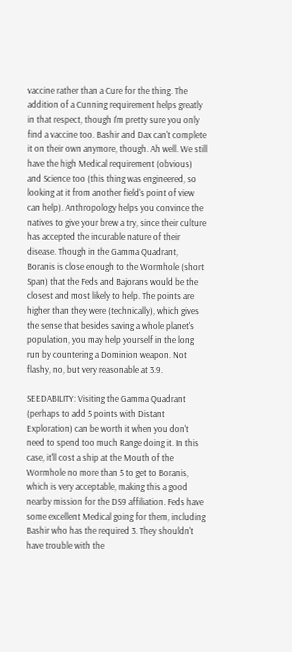vaccine rather than a Cure for the thing. The addition of a Cunning requirement helps greatly in that respect, though I'm pretty sure you only find a vaccine too. Bashir and Dax can't complete it on their own anymore, though. Ah well. We still have the high Medical requirement (obvious) and Science too (this thing was engineered, so looking at it from another field's point of view can help). Anthropology helps you convince the natives to give your brew a try, since their culture has accepted the incurable nature of their disease. Though in the Gamma Quadrant, Boranis is close enough to the Wormhole (short Span) that the Feds and Bajorans would be the closest and most likely to help. The points are higher than they were (technically), which gives the sense that besides saving a whole planet's population, you may help yourself in the long run by countering a Dominion weapon. Not flashy, no, but very reasonable at 3.9.

SEEDABILITY: Visiting the Gamma Quadrant (perhaps to add 5 points with Distant Exploration) can be worth it when you don't need to spend too much Range doing it. In this case, it'll cost a ship at the Mouth of the Wormhole no more than 5 to get to Boranis, which is very acceptable, making this a good nearby mission for the DS9 affiliation. Feds have some excellent Medical going for them, including Bashir who has the required 3. They shouldn't have trouble with the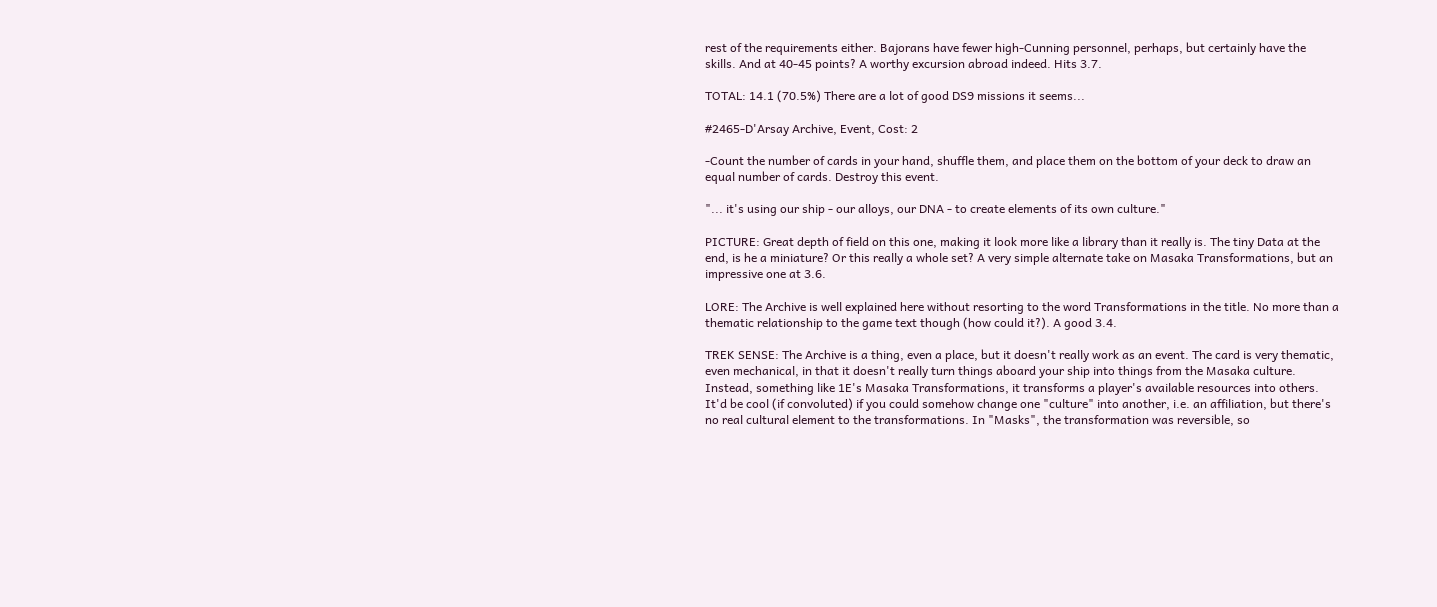rest of the requirements either. Bajorans have fewer high-Cunning personnel, perhaps, but certainly have the skills. And at 40-45 points? A worthy excursion abroad indeed. Hits 3.7.

TOTAL: 14.1 (70.5%) There are a lot of good DS9 missions it seems...

#2465-D'Arsay Archive, Event, Cost: 2

-Count the number of cards in your hand, shuffle them, and place them on the bottom of your deck to draw an equal number of cards. Destroy this event.

"... it's using our ship - our alloys, our DNA - to create elements of its own culture."

PICTURE: Great depth of field on this one, making it look more like a library than it really is. The tiny Data at the end, is he a miniature? Or this really a whole set? A very simple alternate take on Masaka Transformations, but an impressive one at 3.6.

LORE: The Archive is well explained here without resorting to the word Transformations in the title. No more than a thematic relationship to the game text though (how could it?). A good 3.4.

TREK SENSE: The Archive is a thing, even a place, but it doesn't really work as an event. The card is very thematic, even mechanical, in that it doesn't really turn things aboard your ship into things from the Masaka culture. Instead, something like 1E's Masaka Transformations, it transforms a player's available resources into others. It'd be cool (if convoluted) if you could somehow change one "culture" into another, i.e. an affiliation, but there's no real cultural element to the transformations. In "Masks", the transformation was reversible, so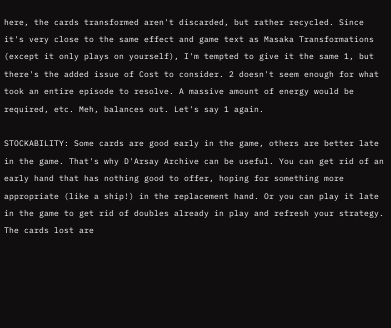here, the cards transformed aren't discarded, but rather recycled. Since it's very close to the same effect and game text as Masaka Transformations (except it only plays on yourself), I'm tempted to give it the same 1, but there's the added issue of Cost to consider. 2 doesn't seem enough for what took an entire episode to resolve. A massive amount of energy would be required, etc. Meh, balances out. Let's say 1 again.

STOCKABILITY: Some cards are good early in the game, others are better late in the game. That's why D'Arsay Archive can be useful. You can get rid of an early hand that has nothing good to offer, hoping for something more appropriate (like a ship!) in the replacement hand. Or you can play it late in the game to get rid of doubles already in play and refresh your strategy. The cards lost are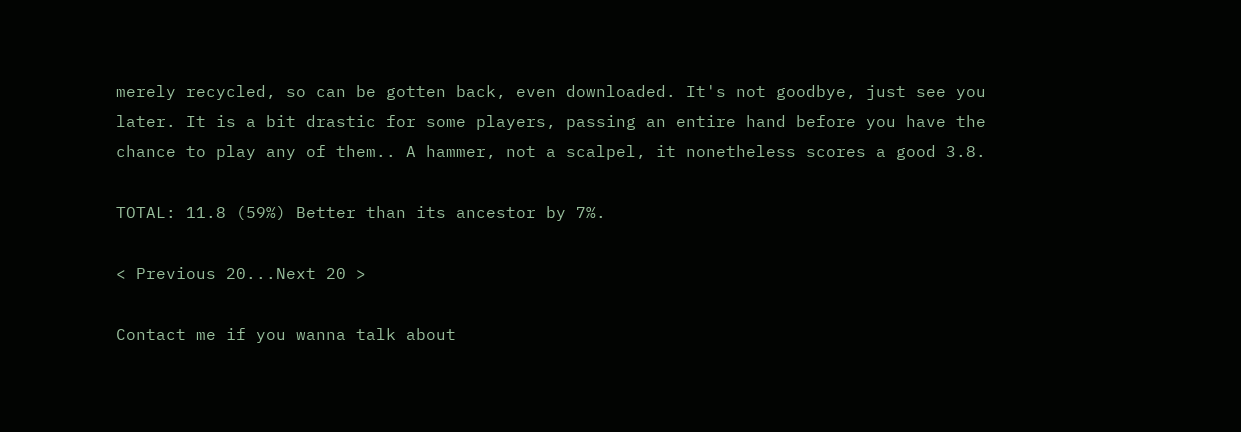merely recycled, so can be gotten back, even downloaded. It's not goodbye, just see you later. It is a bit drastic for some players, passing an entire hand before you have the chance to play any of them.. A hammer, not a scalpel, it nonetheless scores a good 3.8.

TOTAL: 11.8 (59%) Better than its ancestor by 7%.

< Previous 20...Next 20 >

Contact me if you wanna talk about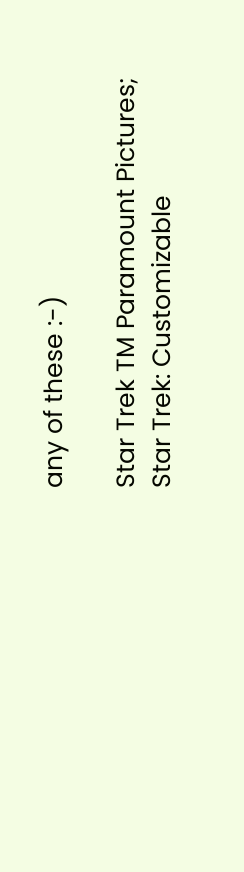any of these :-)

Star Trek TM Paramount Pictures; Star Trek: Customizable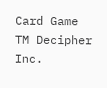Card Game TM Decipher Inc.